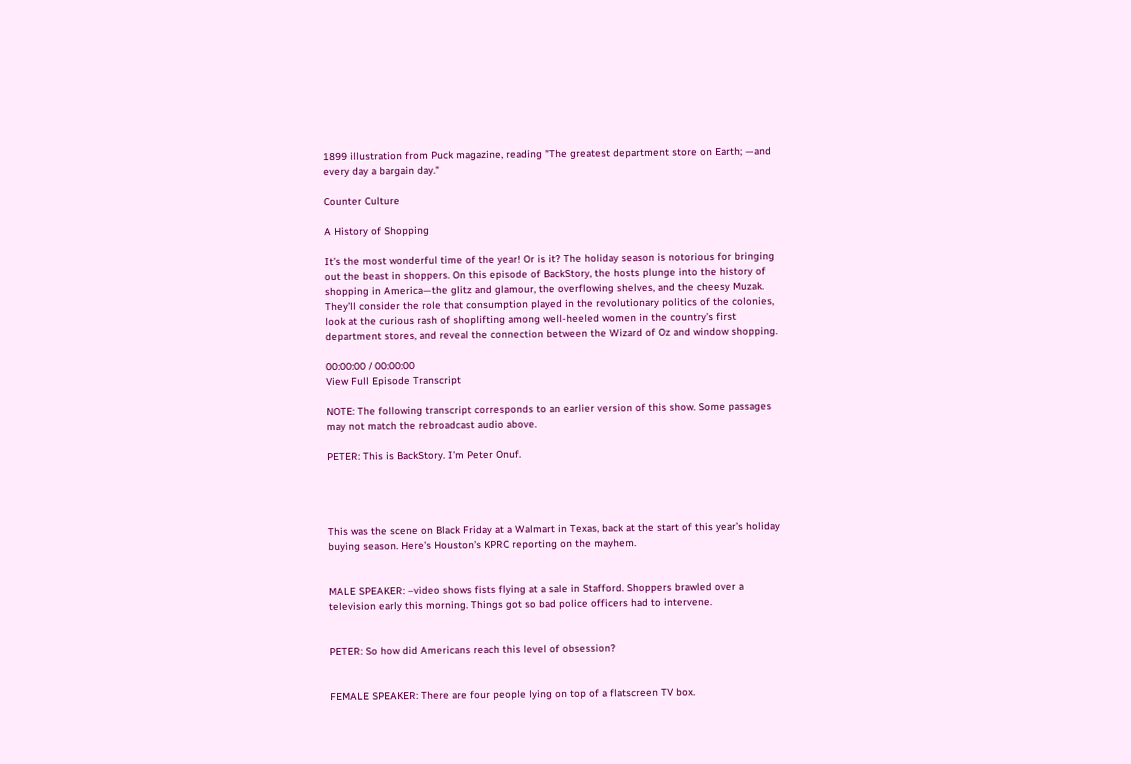1899 illustration from Puck magazine, reading "The greatest department store on Earth; —and every day a bargain day."

Counter Culture

A History of Shopping

It’s the most wonderful time of the year! Or is it? The holiday season is notorious for bringing out the beast in shoppers. On this episode of BackStory, the hosts plunge into the history of shopping in America—the glitz and glamour, the overflowing shelves, and the cheesy Muzak. They’ll consider the role that consumption played in the revolutionary politics of the colonies, look at the curious rash of shoplifting among well-heeled women in the country’s first department stores, and reveal the connection between the Wizard of Oz and window shopping.

00:00:00 / 00:00:00
View Full Episode Transcript

NOTE: The following transcript corresponds to an earlier version of this show. Some passages may not match the rebroadcast audio above.

PETER: This is BackStory. I’m Peter Onuf.




This was the scene on Black Friday at a Walmart in Texas, back at the start of this year’s holiday buying season. Here’s Houston’s KPRC reporting on the mayhem.


MALE SPEAKER: –video shows fists flying at a sale in Stafford. Shoppers brawled over a television early this morning. Things got so bad police officers had to intervene.


PETER: So how did Americans reach this level of obsession?


FEMALE SPEAKER: There are four people lying on top of a flatscreen TV box.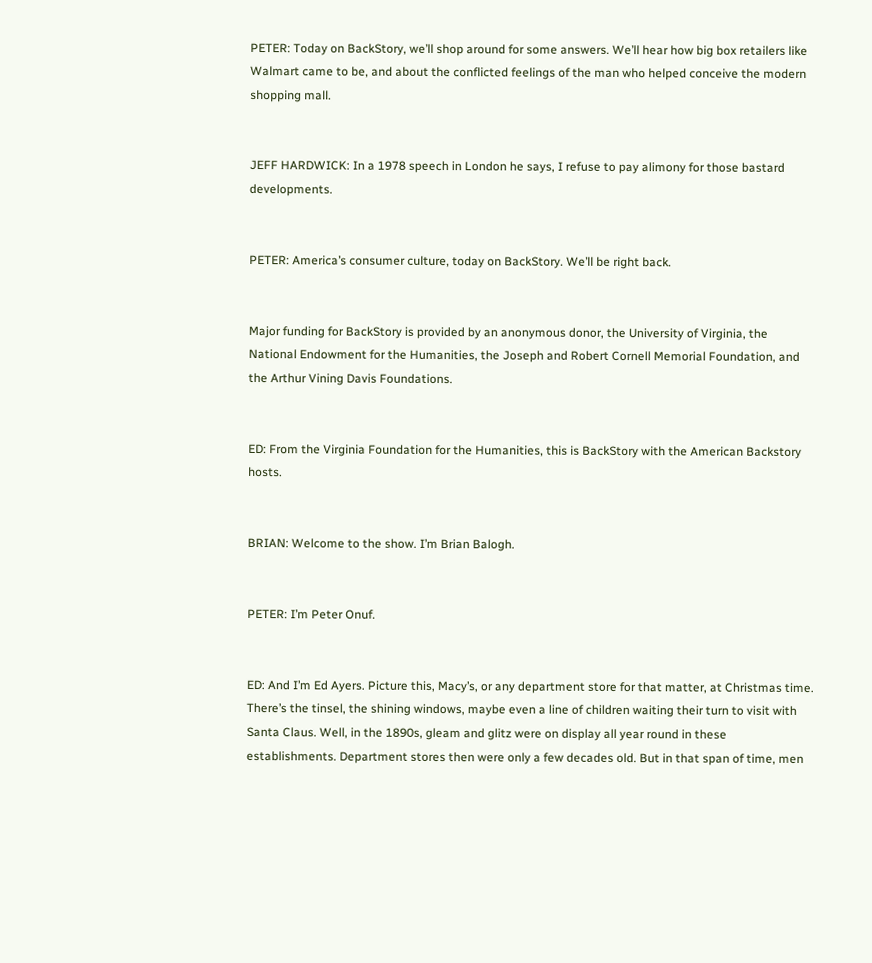PETER: Today on BackStory, we’ll shop around for some answers. We’ll hear how big box retailers like Walmart came to be, and about the conflicted feelings of the man who helped conceive the modern shopping mall.


JEFF HARDWICK: In a 1978 speech in London he says, I refuse to pay alimony for those bastard developments.


PETER: America’s consumer culture, today on BackStory. We’ll be right back.


Major funding for BackStory is provided by an anonymous donor, the University of Virginia, the National Endowment for the Humanities, the Joseph and Robert Cornell Memorial Foundation, and the Arthur Vining Davis Foundations.


ED: From the Virginia Foundation for the Humanities, this is BackStory with the American Backstory hosts.


BRIAN: Welcome to the show. I’m Brian Balogh.


PETER: I’m Peter Onuf.


ED: And I’m Ed Ayers. Picture this, Macy’s, or any department store for that matter, at Christmas time. There’s the tinsel, the shining windows, maybe even a line of children waiting their turn to visit with Santa Claus. Well, in the 1890s, gleam and glitz were on display all year round in these establishments. Department stores then were only a few decades old. But in that span of time, men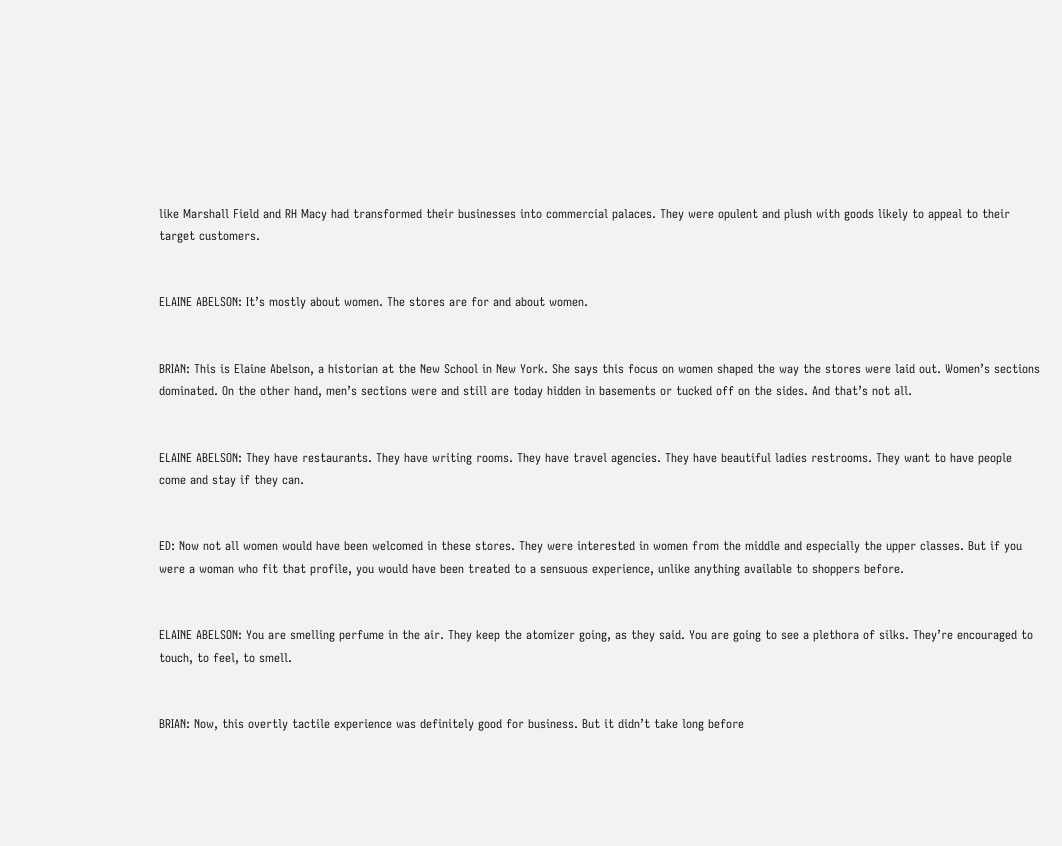like Marshall Field and RH Macy had transformed their businesses into commercial palaces. They were opulent and plush with goods likely to appeal to their target customers.


ELAINE ABELSON: It’s mostly about women. The stores are for and about women.


BRIAN: This is Elaine Abelson, a historian at the New School in New York. She says this focus on women shaped the way the stores were laid out. Women’s sections dominated. On the other hand, men’s sections were and still are today hidden in basements or tucked off on the sides. And that’s not all.


ELAINE ABELSON: They have restaurants. They have writing rooms. They have travel agencies. They have beautiful ladies restrooms. They want to have people come and stay if they can.


ED: Now not all women would have been welcomed in these stores. They were interested in women from the middle and especially the upper classes. But if you were a woman who fit that profile, you would have been treated to a sensuous experience, unlike anything available to shoppers before.


ELAINE ABELSON: You are smelling perfume in the air. They keep the atomizer going, as they said. You are going to see a plethora of silks. They’re encouraged to touch, to feel, to smell.


BRIAN: Now, this overtly tactile experience was definitely good for business. But it didn’t take long before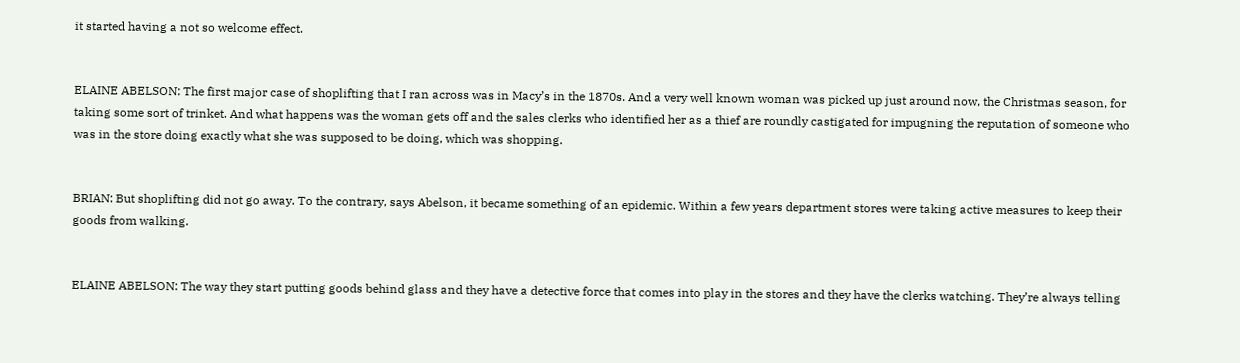it started having a not so welcome effect.


ELAINE ABELSON: The first major case of shoplifting that I ran across was in Macy’s in the 1870s. And a very well known woman was picked up just around now, the Christmas season, for taking some sort of trinket. And what happens was the woman gets off and the sales clerks who identified her as a thief are roundly castigated for impugning the reputation of someone who was in the store doing exactly what she was supposed to be doing, which was shopping.


BRIAN: But shoplifting did not go away. To the contrary, says Abelson, it became something of an epidemic. Within a few years department stores were taking active measures to keep their goods from walking.


ELAINE ABELSON: The way they start putting goods behind glass and they have a detective force that comes into play in the stores and they have the clerks watching. They’re always telling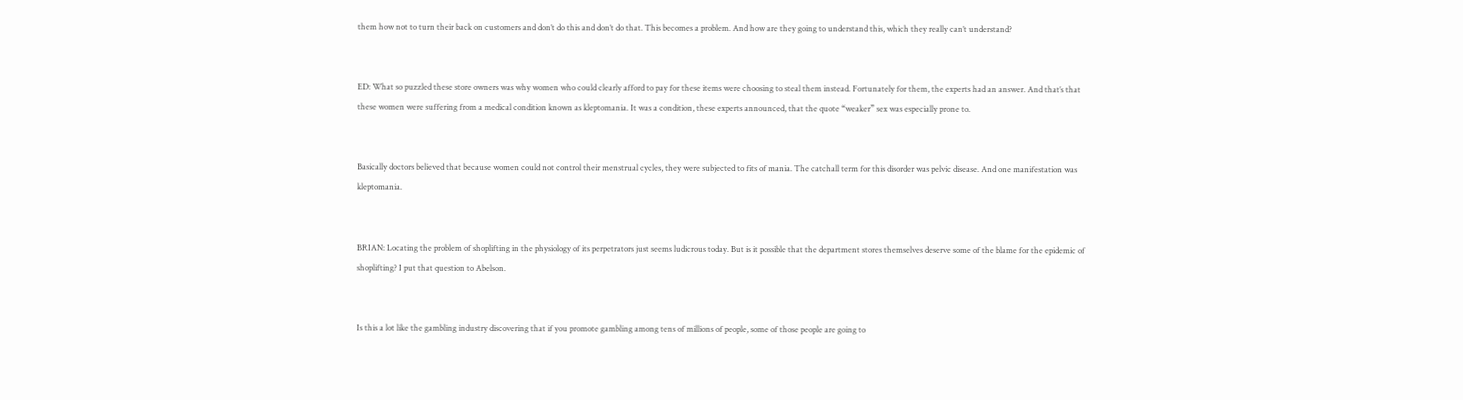them how not to turn their back on customers and don’t do this and don’t do that. This becomes a problem. And how are they going to understand this, which they really can’t understand?


ED: What so puzzled these store owners was why women who could clearly afford to pay for these items were choosing to steal them instead. Fortunately for them, the experts had an answer. And that’s that these women were suffering from a medical condition known as kleptomania. It was a condition, these experts announced, that the quote “weaker” sex was especially prone to.


Basically doctors believed that because women could not control their menstrual cycles, they were subjected to fits of mania. The catchall term for this disorder was pelvic disease. And one manifestation was kleptomania.


BRIAN: Locating the problem of shoplifting in the physiology of its perpetrators just seems ludicrous today. But is it possible that the department stores themselves deserve some of the blame for the epidemic of shoplifting? I put that question to Abelson.


Is this a lot like the gambling industry discovering that if you promote gambling among tens of millions of people, some of those people are going to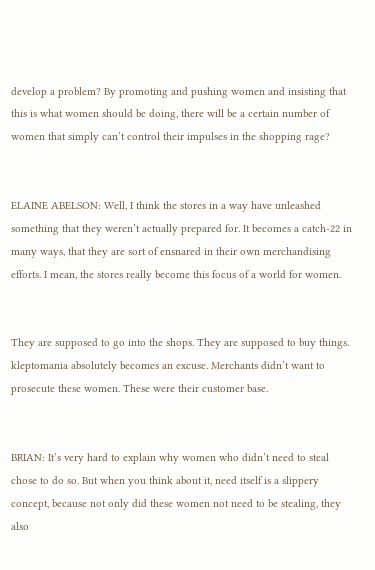develop a problem? By promoting and pushing women and insisting that this is what women should be doing, there will be a certain number of women that simply can’t control their impulses in the shopping rage?


ELAINE ABELSON: Well, I think the stores in a way have unleashed something that they weren’t actually prepared for. It becomes a catch-22 in many ways, that they are sort of ensnared in their own merchandising efforts. I mean, the stores really become this focus of a world for women.


They are supposed to go into the shops. They are supposed to buy things. kleptomania absolutely becomes an excuse. Merchants didn’t want to prosecute these women. These were their customer base.


BRIAN: It’s very hard to explain why women who didn’t need to steal chose to do so. But when you think about it, need itself is a slippery concept, because not only did these women not need to be stealing, they also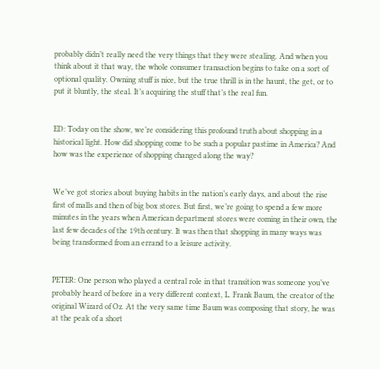probably didn’t really need the very things that they were stealing. And when you think about it that way, the whole consumer transaction begins to take on a sort of optional quality. Owning stuff is nice, but the true thrill is in the haunt, the get, or to put it bluntly, the steal. It’s acquiring the stuff that’s the real fun.


ED: Today on the show, we’re considering this profound truth about shopping in a historical light. How did shopping come to be such a popular pastime in America? And how was the experience of shopping changed along the way?


We’ve got stories about buying habits in the nation’s early days, and about the rise first of malls and then of big box stores. But first, we’re going to spend a few more minutes in the years when American department stores were coming in their own, the last few decades of the 19th century. It was then that shopping in many ways was being transformed from an errand to a leisure activity.


PETER: One person who played a central role in that transition was someone you’ve probably heard of before in a very different context, L. Frank Baum, the creator of the original Wizard of Oz. At the very same time Baum was composing that story, he was at the peak of a short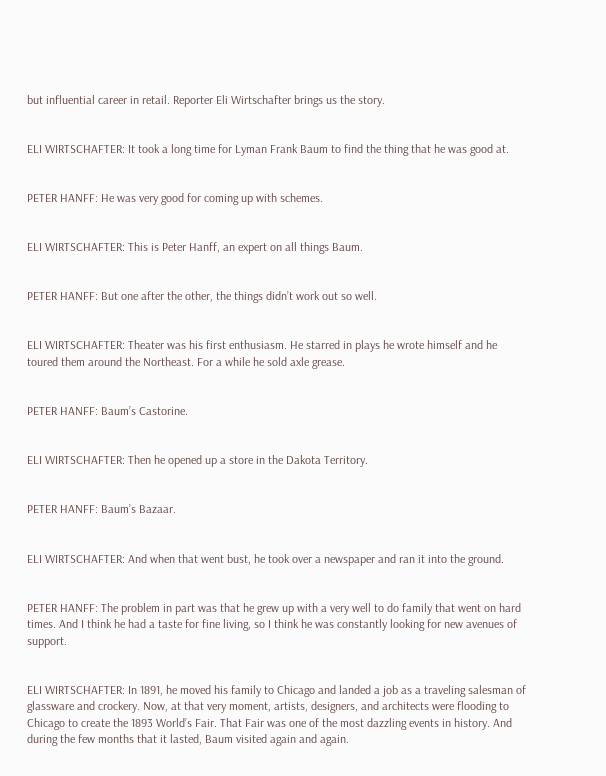but influential career in retail. Reporter Eli Wirtschafter brings us the story.


ELI WIRTSCHAFTER: It took a long time for Lyman Frank Baum to find the thing that he was good at.


PETER HANFF: He was very good for coming up with schemes.


ELI WIRTSCHAFTER: This is Peter Hanff, an expert on all things Baum.


PETER HANFF: But one after the other, the things didn’t work out so well.


ELI WIRTSCHAFTER: Theater was his first enthusiasm. He starred in plays he wrote himself and he toured them around the Northeast. For a while he sold axle grease.


PETER HANFF: Baum’s Castorine.


ELI WIRTSCHAFTER: Then he opened up a store in the Dakota Territory.


PETER HANFF: Baum’s Bazaar.


ELI WIRTSCHAFTER: And when that went bust, he took over a newspaper and ran it into the ground.


PETER HANFF: The problem in part was that he grew up with a very well to do family that went on hard times. And I think he had a taste for fine living, so I think he was constantly looking for new avenues of support.


ELI WIRTSCHAFTER: In 1891, he moved his family to Chicago and landed a job as a traveling salesman of glassware and crockery. Now, at that very moment, artists, designers, and architects were flooding to Chicago to create the 1893 World’s Fair. That Fair was one of the most dazzling events in history. And during the few months that it lasted, Baum visited again and again.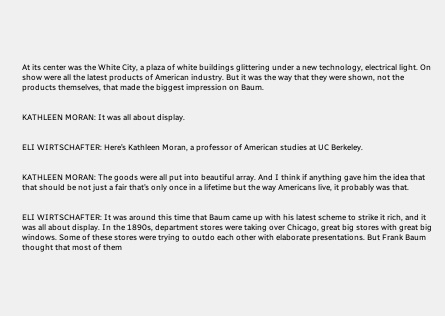At its center was the White City, a plaza of white buildings glittering under a new technology, electrical light. On show were all the latest products of American industry. But it was the way that they were shown, not the products themselves, that made the biggest impression on Baum.


KATHLEEN MORAN: It was all about display.


ELI WIRTSCHAFTER: Here’s Kathleen Moran, a professor of American studies at UC Berkeley.


KATHLEEN MORAN: The goods were all put into beautiful array. And I think if anything gave him the idea that that should be not just a fair that’s only once in a lifetime but the way Americans live, it probably was that.


ELI WIRTSCHAFTER: It was around this time that Baum came up with his latest scheme to strike it rich, and it was all about display. In the 1890s, department stores were taking over Chicago, great big stores with great big windows. Some of these stores were trying to outdo each other with elaborate presentations. But Frank Baum thought that most of them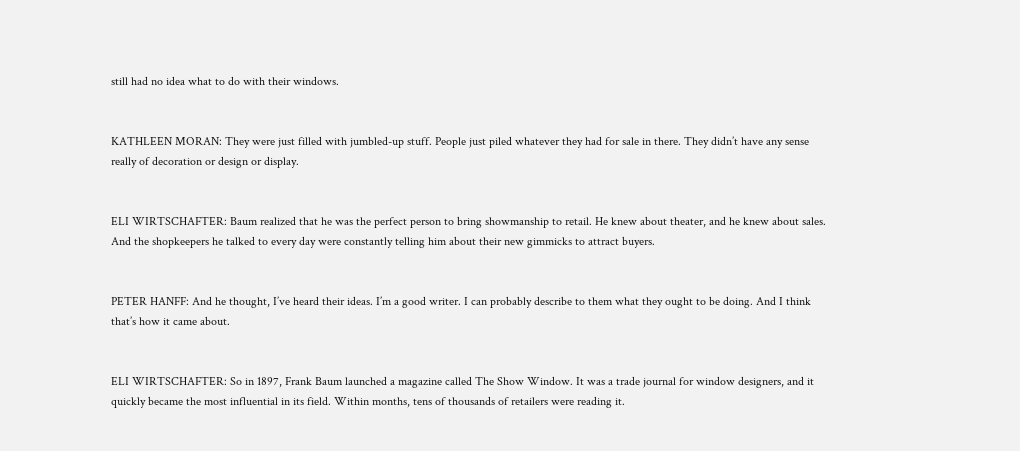still had no idea what to do with their windows.


KATHLEEN MORAN: They were just filled with jumbled-up stuff. People just piled whatever they had for sale in there. They didn’t have any sense really of decoration or design or display.


ELI WIRTSCHAFTER: Baum realized that he was the perfect person to bring showmanship to retail. He knew about theater, and he knew about sales. And the shopkeepers he talked to every day were constantly telling him about their new gimmicks to attract buyers.


PETER HANFF: And he thought, I’ve heard their ideas. I’m a good writer. I can probably describe to them what they ought to be doing. And I think that’s how it came about.


ELI WIRTSCHAFTER: So in 1897, Frank Baum launched a magazine called The Show Window. It was a trade journal for window designers, and it quickly became the most influential in its field. Within months, tens of thousands of retailers were reading it.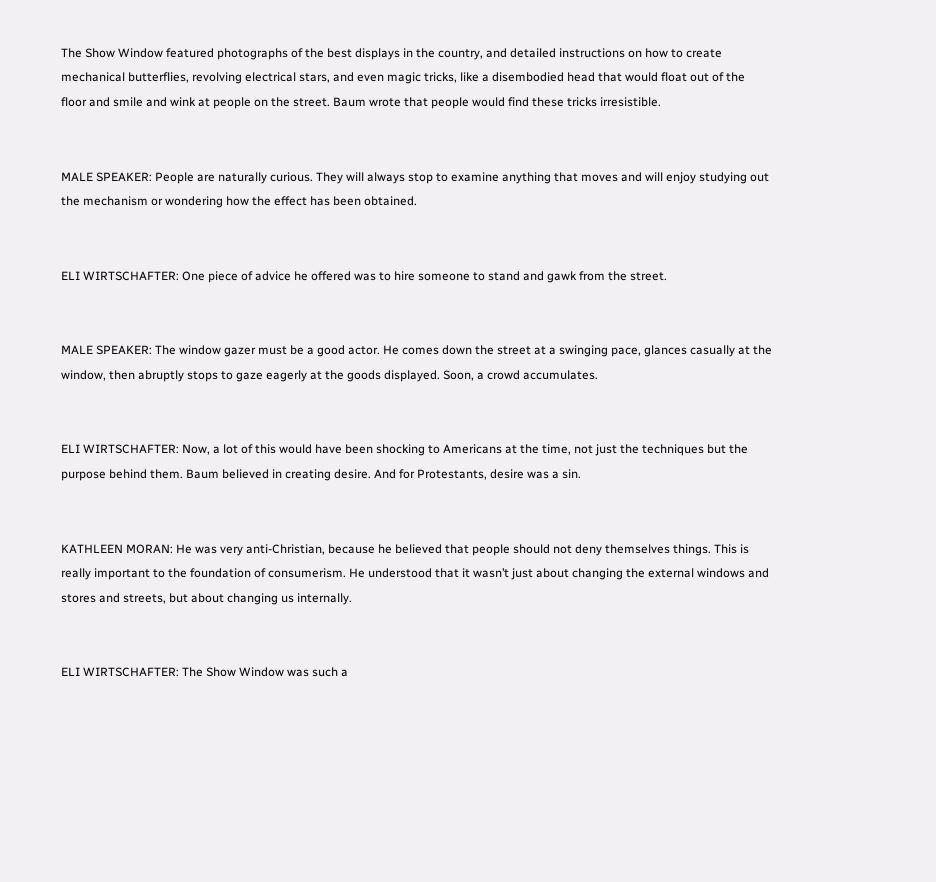The Show Window featured photographs of the best displays in the country, and detailed instructions on how to create mechanical butterflies, revolving electrical stars, and even magic tricks, like a disembodied head that would float out of the floor and smile and wink at people on the street. Baum wrote that people would find these tricks irresistible.


MALE SPEAKER: People are naturally curious. They will always stop to examine anything that moves and will enjoy studying out the mechanism or wondering how the effect has been obtained.


ELI WIRTSCHAFTER: One piece of advice he offered was to hire someone to stand and gawk from the street.


MALE SPEAKER: The window gazer must be a good actor. He comes down the street at a swinging pace, glances casually at the window, then abruptly stops to gaze eagerly at the goods displayed. Soon, a crowd accumulates.


ELI WIRTSCHAFTER: Now, a lot of this would have been shocking to Americans at the time, not just the techniques but the purpose behind them. Baum believed in creating desire. And for Protestants, desire was a sin.


KATHLEEN MORAN: He was very anti-Christian, because he believed that people should not deny themselves things. This is really important to the foundation of consumerism. He understood that it wasn’t just about changing the external windows and stores and streets, but about changing us internally.


ELI WIRTSCHAFTER: The Show Window was such a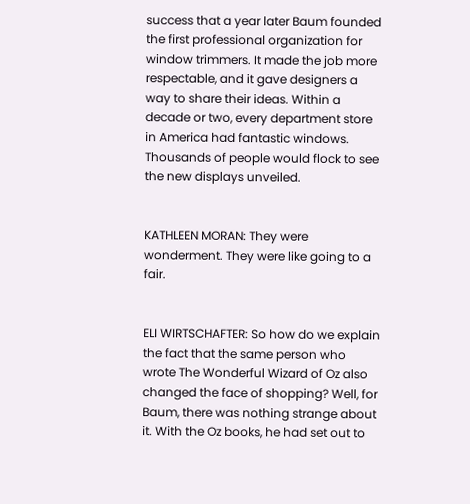success that a year later Baum founded the first professional organization for window trimmers. It made the job more respectable, and it gave designers a way to share their ideas. Within a decade or two, every department store in America had fantastic windows. Thousands of people would flock to see the new displays unveiled.


KATHLEEN MORAN: They were wonderment. They were like going to a fair.


ELI WIRTSCHAFTER: So how do we explain the fact that the same person who wrote The Wonderful Wizard of Oz also changed the face of shopping? Well, for Baum, there was nothing strange about it. With the Oz books, he had set out to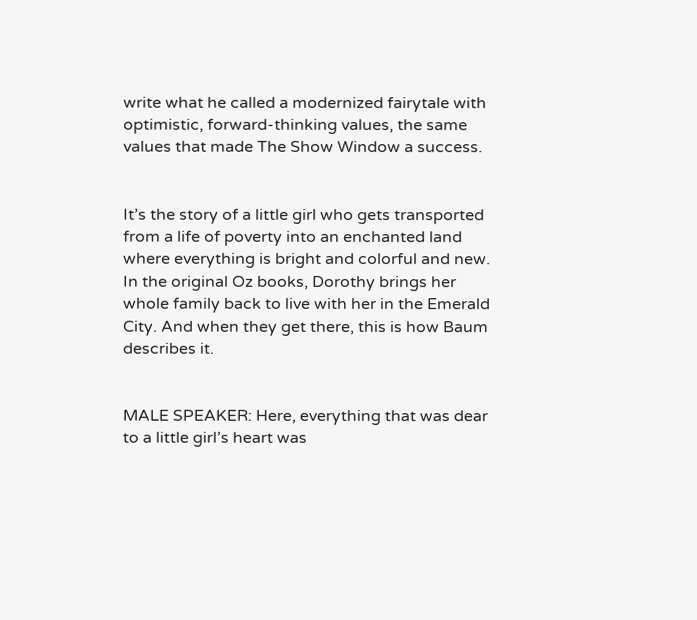write what he called a modernized fairytale with optimistic, forward-thinking values, the same values that made The Show Window a success.


It’s the story of a little girl who gets transported from a life of poverty into an enchanted land where everything is bright and colorful and new. In the original Oz books, Dorothy brings her whole family back to live with her in the Emerald City. And when they get there, this is how Baum describes it.


MALE SPEAKER: Here, everything that was dear to a little girl’s heart was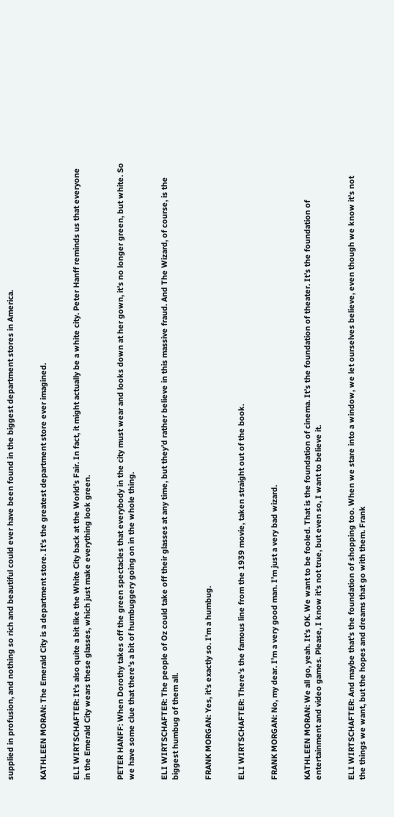supplied in profusion, and nothing so rich and beautiful could ever have been found in the biggest department stores in America.


KATHLEEN MORAN: The Emerald City is a department store. It’s the greatest department store ever imagined.


ELI WIRTSCHAFTER: It’s also quite a bit like the White City back at the World’s Fair. In fact, it might actually be a white city. Peter Hanff reminds us that everyone in the Emerald City wears these glasses, which just make everything look green.


PETER HANFF: When Dorothy takes off the green spectacles that everybody in the city must wear and looks down at her gown, it’s no longer green, but white. So we have some clue that there’s a bit of humbuggery going on in the whole thing.


ELI WIRTSCHAFTER: The people of Oz could take off their glasses at any time, but they’d rather believe in this massive fraud. And The Wizard, of course, is the biggest humbug of them all.


FRANK MORGAN: Yes, it’s exactly so. I’m a humbug.


ELI WIRTSCHAFTER: There’s the famous line from the 1939 movie, taken straight out of the book.


FRANK MORGAN: No, my dear. I’m a very good man. I’m just a very bad wizard.


KATHLEEN MORAN: We all go, yeah. It’s OK. We want to be fooled. That is the foundation of cinema. It’s the foundation of theater. It’s the foundation of entertainment and video games. Please, I know it’s not true, but even so, I want to believe it.


ELI WIRTSCHAFTER: And maybe that’s the foundation of shopping too. When we stare into a window, we let ourselves believe, even though we know it’s not the things we want, but the hopes and dreams that go with them. Frank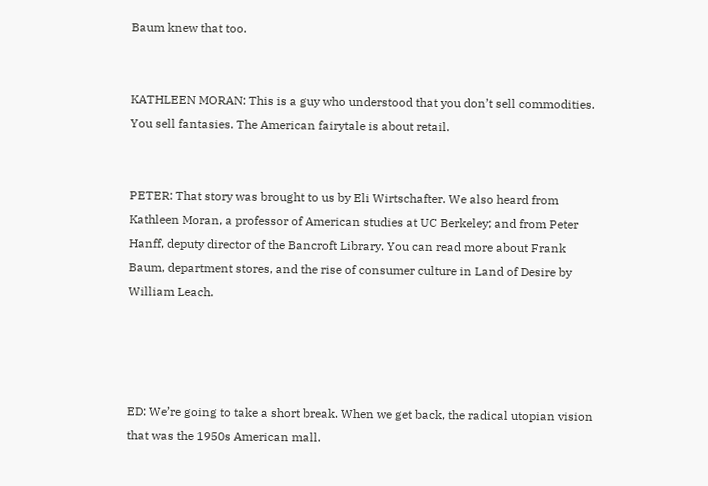Baum knew that too.


KATHLEEN MORAN: This is a guy who understood that you don’t sell commodities. You sell fantasies. The American fairytale is about retail.


PETER: That story was brought to us by Eli Wirtschafter. We also heard from Kathleen Moran, a professor of American studies at UC Berkeley; and from Peter Hanff, deputy director of the Bancroft Library. You can read more about Frank Baum, department stores, and the rise of consumer culture in Land of Desire by William Leach.




ED: We’re going to take a short break. When we get back, the radical utopian vision that was the 1950s American mall.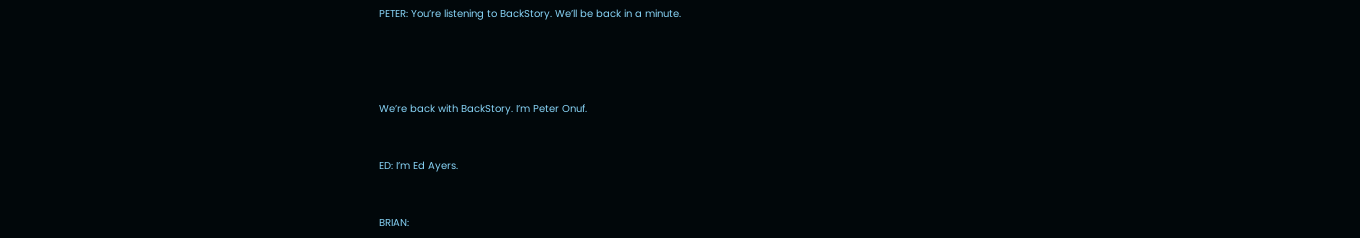PETER: You’re listening to BackStory. We’ll be back in a minute.




We’re back with BackStory. I’m Peter Onuf.


ED: I’m Ed Ayers.


BRIAN: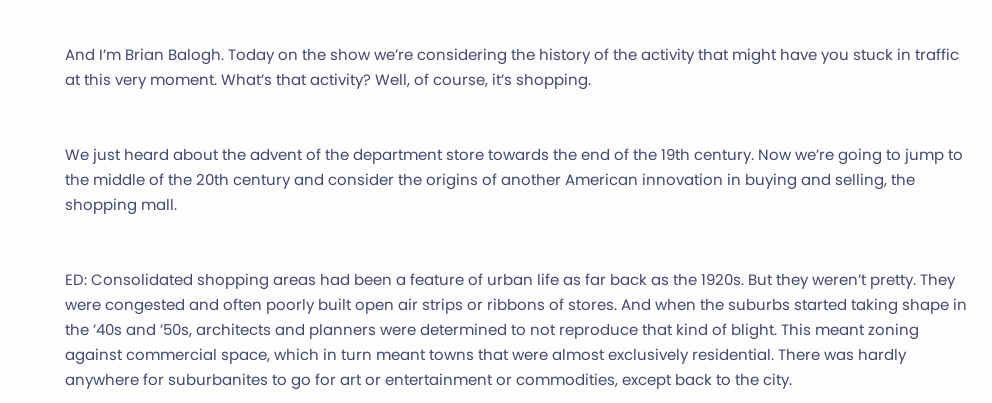And I’m Brian Balogh. Today on the show we’re considering the history of the activity that might have you stuck in traffic at this very moment. What’s that activity? Well, of course, it’s shopping.


We just heard about the advent of the department store towards the end of the 19th century. Now we’re going to jump to the middle of the 20th century and consider the origins of another American innovation in buying and selling, the shopping mall.


ED: Consolidated shopping areas had been a feature of urban life as far back as the 1920s. But they weren’t pretty. They were congested and often poorly built open air strips or ribbons of stores. And when the suburbs started taking shape in the ’40s and ’50s, architects and planners were determined to not reproduce that kind of blight. This meant zoning against commercial space, which in turn meant towns that were almost exclusively residential. There was hardly anywhere for suburbanites to go for art or entertainment or commodities, except back to the city.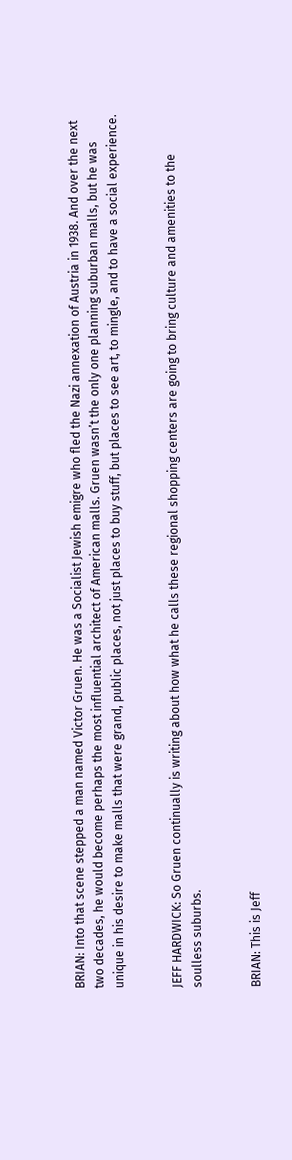BRIAN: Into that scene stepped a man named Victor Gruen. He was a Socialist Jewish emigre who fled the Nazi annexation of Austria in 1938. And over the next two decades, he would become perhaps the most influential architect of American malls. Gruen wasn’t the only one planning suburban malls, but he was unique in his desire to make malls that were grand, public places, not just places to buy stuff, but places to see art, to mingle, and to have a social experience.


JEFF HARDWICK: So Gruen continually is writing about how what he calls these regional shopping centers are going to bring culture and amenities to the soulless suburbs.


BRIAN: This is Jeff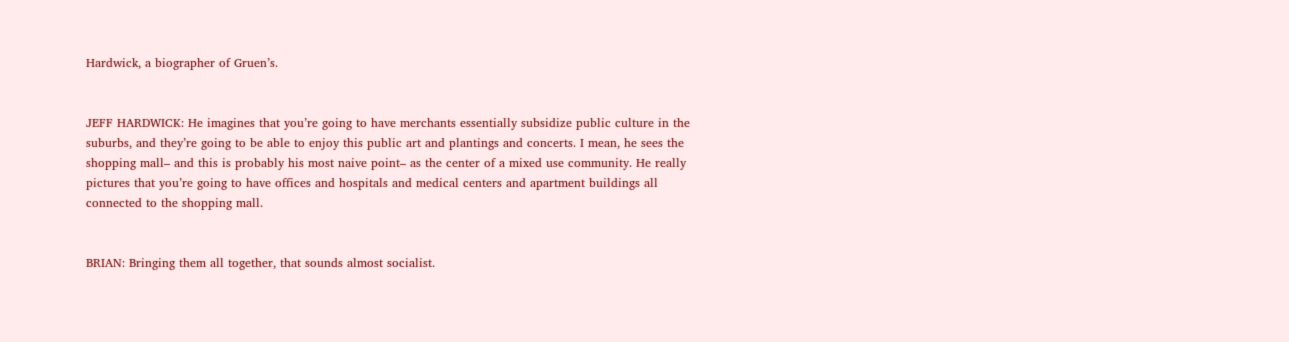Hardwick, a biographer of Gruen’s.


JEFF HARDWICK: He imagines that you’re going to have merchants essentially subsidize public culture in the suburbs, and they’re going to be able to enjoy this public art and plantings and concerts. I mean, he sees the shopping mall– and this is probably his most naive point– as the center of a mixed use community. He really pictures that you’re going to have offices and hospitals and medical centers and apartment buildings all connected to the shopping mall.


BRIAN: Bringing them all together, that sounds almost socialist.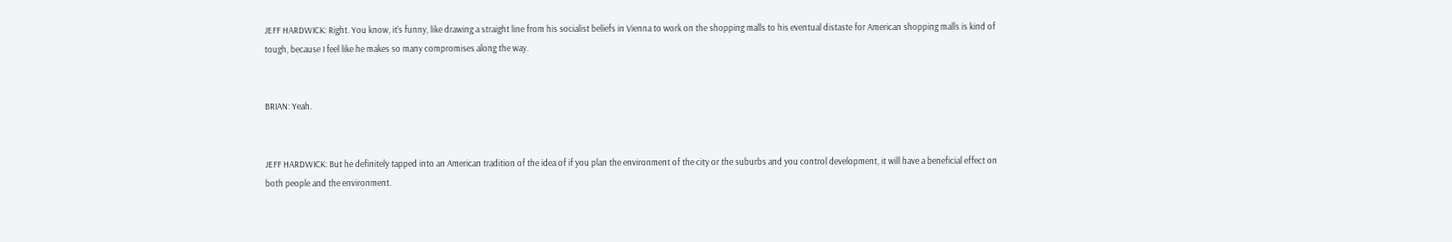JEFF HARDWICK: Right. You know, it’s funny, like drawing a straight line from his socialist beliefs in Vienna to work on the shopping malls to his eventual distaste for American shopping malls is kind of tough, because I feel like he makes so many compromises along the way.


BRIAN: Yeah.


JEFF HARDWICK: But he definitely tapped into an American tradition of the idea of if you plan the environment of the city or the suburbs and you control development, it will have a beneficial effect on both people and the environment.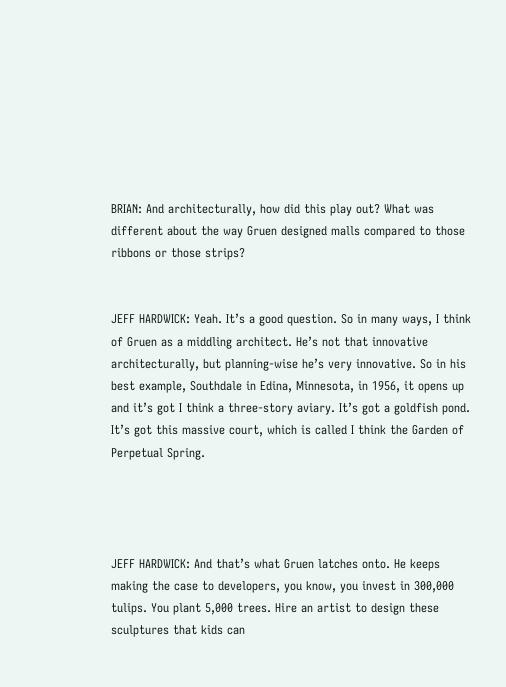BRIAN: And architecturally, how did this play out? What was different about the way Gruen designed malls compared to those ribbons or those strips?


JEFF HARDWICK: Yeah. It’s a good question. So in many ways, I think of Gruen as a middling architect. He’s not that innovative architecturally, but planning-wise he’s very innovative. So in his best example, Southdale in Edina, Minnesota, in 1956, it opens up and it’s got I think a three-story aviary. It’s got a goldfish pond. It’s got this massive court, which is called I think the Garden of Perpetual Spring.




JEFF HARDWICK: And that’s what Gruen latches onto. He keeps making the case to developers, you know, you invest in 300,000 tulips. You plant 5,000 trees. Hire an artist to design these sculptures that kids can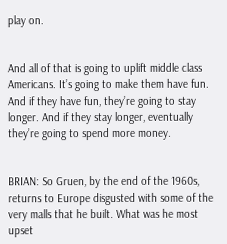play on.


And all of that is going to uplift middle class Americans. It’s going to make them have fun. And if they have fun, they’re going to stay longer. And if they stay longer, eventually they’re going to spend more money.


BRIAN: So Gruen, by the end of the 1960s, returns to Europe disgusted with some of the very malls that he built. What was he most upset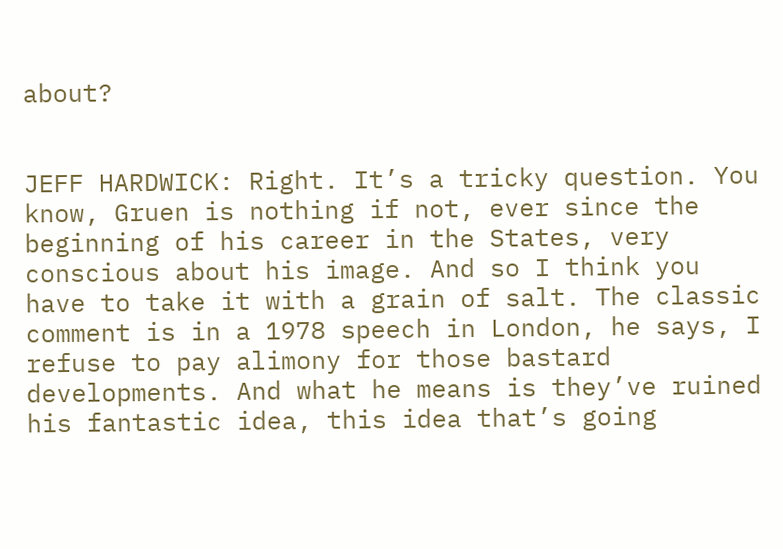about?


JEFF HARDWICK: Right. It’s a tricky question. You know, Gruen is nothing if not, ever since the beginning of his career in the States, very conscious about his image. And so I think you have to take it with a grain of salt. The classic comment is in a 1978 speech in London, he says, I refuse to pay alimony for those bastard developments. And what he means is they’ve ruined his fantastic idea, this idea that’s going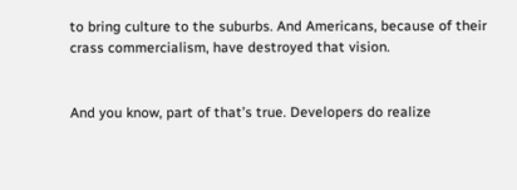to bring culture to the suburbs. And Americans, because of their crass commercialism, have destroyed that vision.


And you know, part of that’s true. Developers do realize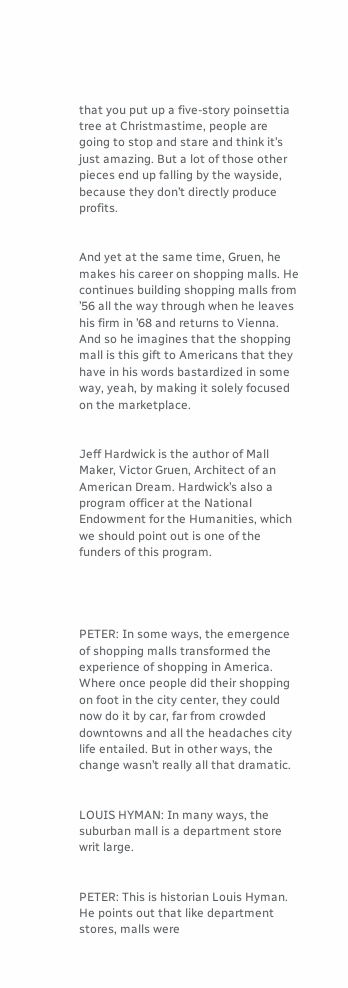that you put up a five-story poinsettia tree at Christmastime, people are going to stop and stare and think it’s just amazing. But a lot of those other pieces end up falling by the wayside, because they don’t directly produce profits.


And yet at the same time, Gruen, he makes his career on shopping malls. He continues building shopping malls from ’56 all the way through when he leaves his firm in ’68 and returns to Vienna. And so he imagines that the shopping mall is this gift to Americans that they have in his words bastardized in some way, yeah, by making it solely focused on the marketplace.


Jeff Hardwick is the author of Mall Maker, Victor Gruen, Architect of an American Dream. Hardwick’s also a program officer at the National Endowment for the Humanities, which we should point out is one of the funders of this program.




PETER: In some ways, the emergence of shopping malls transformed the experience of shopping in America. Where once people did their shopping on foot in the city center, they could now do it by car, far from crowded downtowns and all the headaches city life entailed. But in other ways, the change wasn’t really all that dramatic.


LOUIS HYMAN: In many ways, the suburban mall is a department store writ large.


PETER: This is historian Louis Hyman. He points out that like department stores, malls were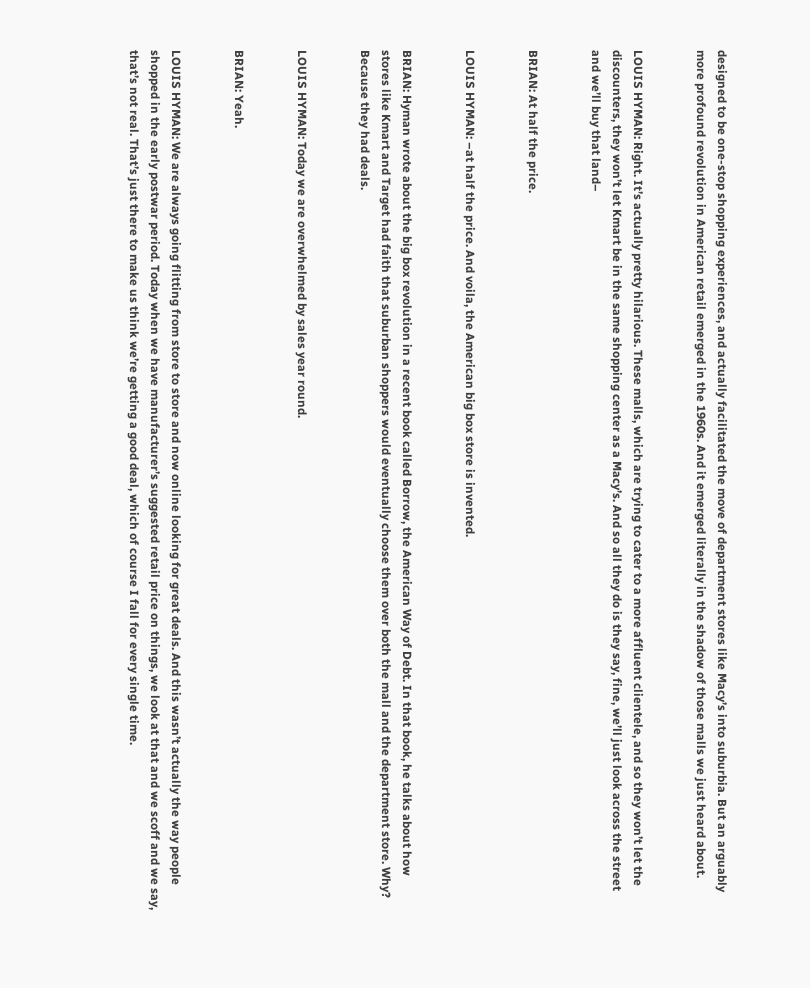designed to be one-stop shopping experiences, and actually facilitated the move of department stores like Macy’s into suburbia. But an arguably more profound revolution in American retail emerged in the 1960s. And it emerged literally in the shadow of those malls we just heard about.


LOUIS HYMAN: Right. It’s actually pretty hilarious. These malls, which are trying to cater to a more affluent clientele, and so they won’t let the discounters, they won’t let Kmart be in the same shopping center as a Macy’s. And so all they do is they say, fine, we’ll just look across the street and we’ll buy that land–


BRIAN: At half the price.


LOUIS HYMAN: –at half the price. And voila, the American big box store is invented.


BRIAN: Hyman wrote about the big box revolution in a recent book called Borrow, the American Way of Debt. In that book, he talks about how stores like Kmart and Target had faith that suburban shoppers would eventually choose them over both the mall and the department store. Why? Because they had deals.


LOUIS HYMAN: Today we are overwhelmed by sales year round.


BRIAN: Yeah.


LOUIS HYMAN: We are always going flitting from store to store and now online looking for great deals. And this wasn’t actually the way people shopped in the early postwar period. Today when we have manufacturer’s suggested retail price on things, we look at that and we scoff and we say, that’s not real. That’s just there to make us think we’re getting a good deal, which of course I fall for every single time.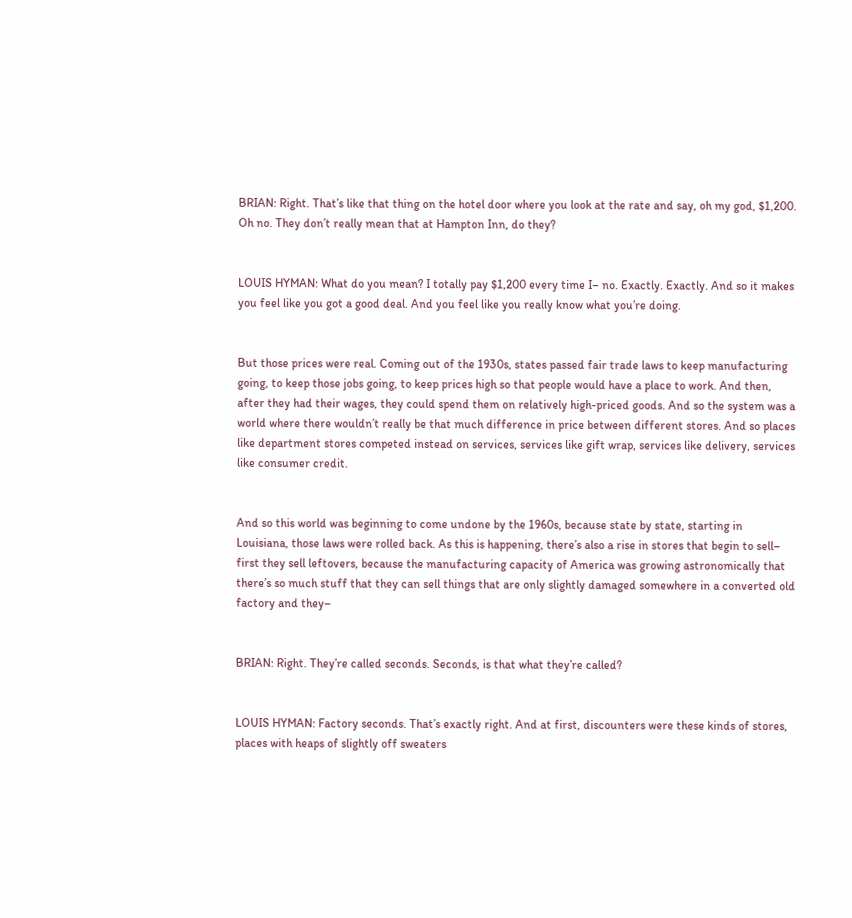BRIAN: Right. That’s like that thing on the hotel door where you look at the rate and say, oh my god, $1,200. Oh no. They don’t really mean that at Hampton Inn, do they?


LOUIS HYMAN: What do you mean? I totally pay $1,200 every time I– no. Exactly. Exactly. And so it makes you feel like you got a good deal. And you feel like you really know what you’re doing.


But those prices were real. Coming out of the 1930s, states passed fair trade laws to keep manufacturing going, to keep those jobs going, to keep prices high so that people would have a place to work. And then, after they had their wages, they could spend them on relatively high-priced goods. And so the system was a world where there wouldn’t really be that much difference in price between different stores. And so places like department stores competed instead on services, services like gift wrap, services like delivery, services like consumer credit.


And so this world was beginning to come undone by the 1960s, because state by state, starting in Louisiana, those laws were rolled back. As this is happening, there’s also a rise in stores that begin to sell– first they sell leftovers, because the manufacturing capacity of America was growing astronomically that there’s so much stuff that they can sell things that are only slightly damaged somewhere in a converted old factory and they–


BRIAN: Right. They’re called seconds. Seconds, is that what they’re called?


LOUIS HYMAN: Factory seconds. That’s exactly right. And at first, discounters were these kinds of stores, places with heaps of slightly off sweaters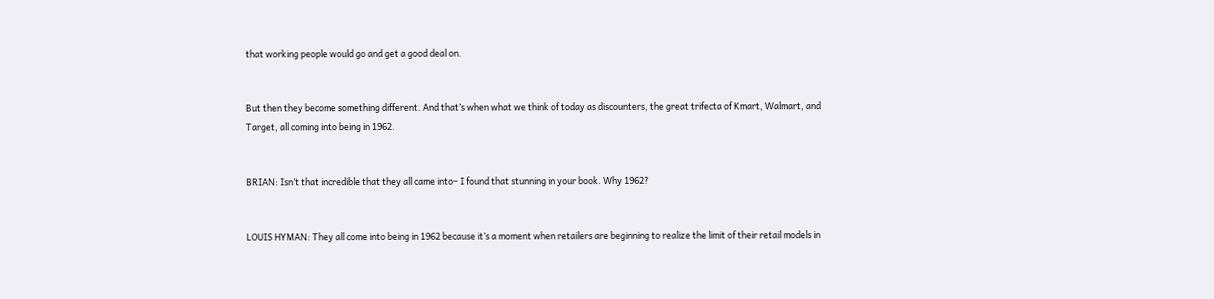that working people would go and get a good deal on.


But then they become something different. And that’s when what we think of today as discounters, the great trifecta of Kmart, Walmart, and Target, all coming into being in 1962.


BRIAN: Isn’t that incredible that they all came into– I found that stunning in your book. Why 1962?


LOUIS HYMAN: They all come into being in 1962 because it’s a moment when retailers are beginning to realize the limit of their retail models in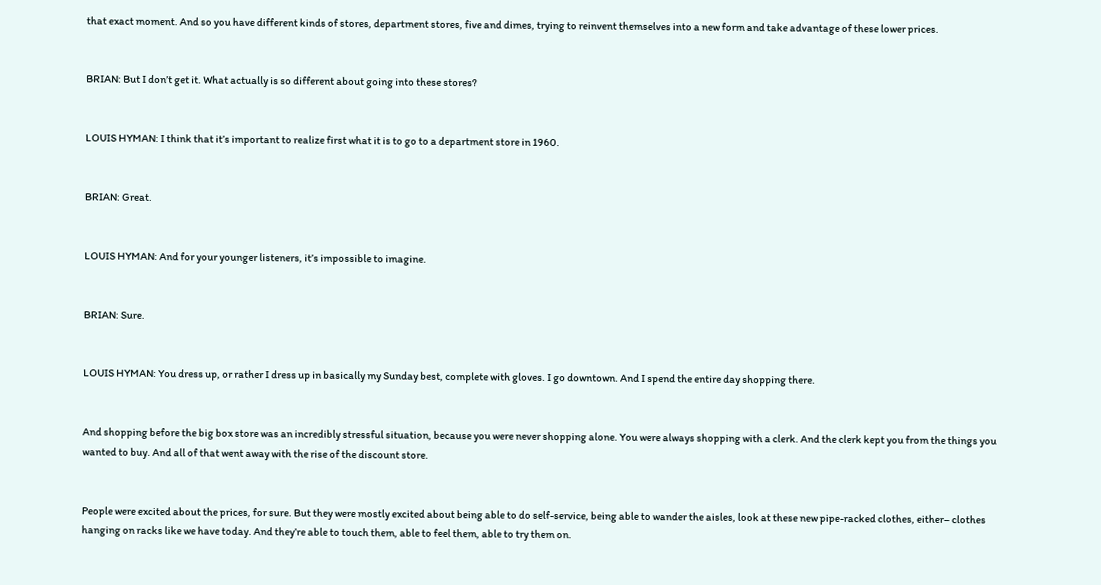that exact moment. And so you have different kinds of stores, department stores, five and dimes, trying to reinvent themselves into a new form and take advantage of these lower prices.


BRIAN: But I don’t get it. What actually is so different about going into these stores?


LOUIS HYMAN: I think that it’s important to realize first what it is to go to a department store in 1960.


BRIAN: Great.


LOUIS HYMAN: And for your younger listeners, it’s impossible to imagine.


BRIAN: Sure.


LOUIS HYMAN: You dress up, or rather I dress up in basically my Sunday best, complete with gloves. I go downtown. And I spend the entire day shopping there.


And shopping before the big box store was an incredibly stressful situation, because you were never shopping alone. You were always shopping with a clerk. And the clerk kept you from the things you wanted to buy. And all of that went away with the rise of the discount store.


People were excited about the prices, for sure. But they were mostly excited about being able to do self-service, being able to wander the aisles, look at these new pipe-racked clothes, either– clothes hanging on racks like we have today. And they’re able to touch them, able to feel them, able to try them on.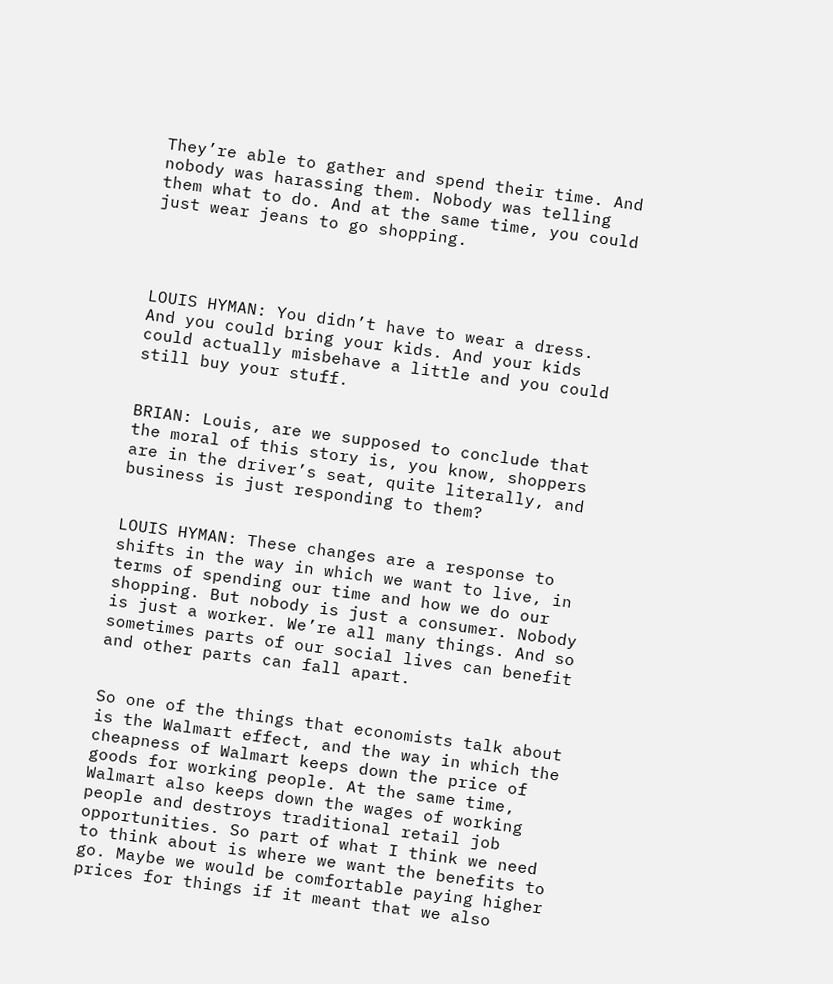They’re able to gather and spend their time. And nobody was harassing them. Nobody was telling them what to do. And at the same time, you could just wear jeans to go shopping.




LOUIS HYMAN: You didn’t have to wear a dress. And you could bring your kids. And your kids could actually misbehave a little and you could still buy your stuff.


BRIAN: Louis, are we supposed to conclude that the moral of this story is, you know, shoppers are in the driver’s seat, quite literally, and business is just responding to them?


LOUIS HYMAN: These changes are a response to shifts in the way in which we want to live, in terms of spending our time and how we do our shopping. But nobody is just a consumer. Nobody is just a worker. We’re all many things. And so sometimes parts of our social lives can benefit and other parts can fall apart.


So one of the things that economists talk about is the Walmart effect, and the way in which the cheapness of Walmart keeps down the price of goods for working people. At the same time, Walmart also keeps down the wages of working people and destroys traditional retail job opportunities. So part of what I think we need to think about is where we want the benefits to go. Maybe we would be comfortable paying higher prices for things if it meant that we also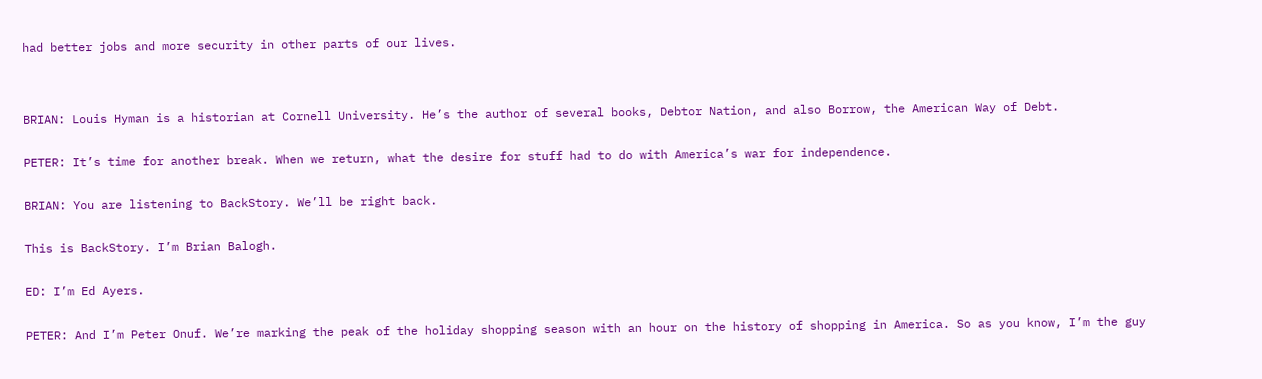had better jobs and more security in other parts of our lives.




BRIAN: Louis Hyman is a historian at Cornell University. He’s the author of several books, Debtor Nation, and also Borrow, the American Way of Debt.


PETER: It’s time for another break. When we return, what the desire for stuff had to do with America’s war for independence.


BRIAN: You are listening to BackStory. We’ll be right back.


This is BackStory. I’m Brian Balogh.


ED: I’m Ed Ayers.


PETER: And I’m Peter Onuf. We’re marking the peak of the holiday shopping season with an hour on the history of shopping in America. So as you know, I’m the guy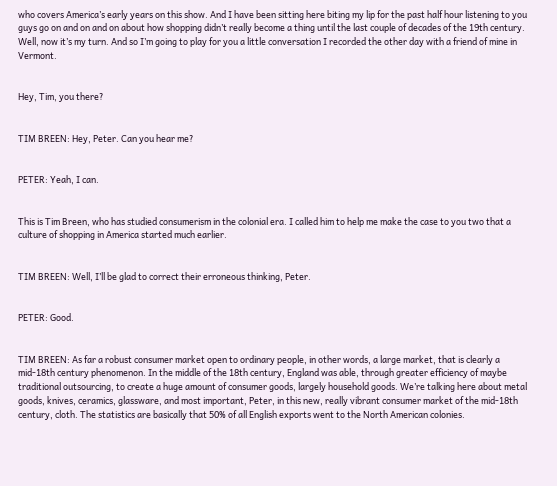who covers America’s early years on this show. And I have been sitting here biting my lip for the past half hour listening to you guys go on and on and on about how shopping didn’t really become a thing until the last couple of decades of the 19th century. Well, now it’s my turn. And so I’m going to play for you a little conversation I recorded the other day with a friend of mine in Vermont.


Hey, Tim, you there?


TIM BREEN: Hey, Peter. Can you hear me?


PETER: Yeah, I can.


This is Tim Breen, who has studied consumerism in the colonial era. I called him to help me make the case to you two that a culture of shopping in America started much earlier.


TIM BREEN: Well, I’ll be glad to correct their erroneous thinking, Peter.


PETER: Good.


TIM BREEN: As far a robust consumer market open to ordinary people, in other words, a large market, that is clearly a mid-18th century phenomenon. In the middle of the 18th century, England was able, through greater efficiency of maybe traditional outsourcing, to create a huge amount of consumer goods, largely household goods. We’re talking here about metal goods, knives, ceramics, glassware, and most important, Peter, in this new, really vibrant consumer market of the mid-18th century, cloth. The statistics are basically that 50% of all English exports went to the North American colonies.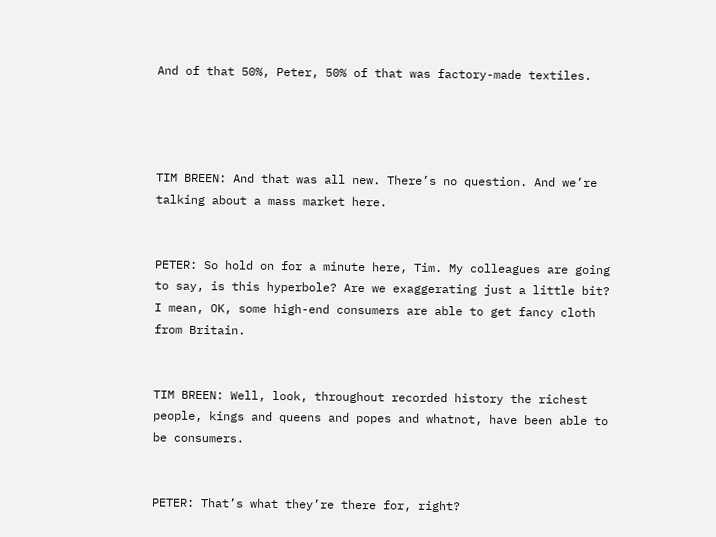And of that 50%, Peter, 50% of that was factory-made textiles.




TIM BREEN: And that was all new. There’s no question. And we’re talking about a mass market here.


PETER: So hold on for a minute here, Tim. My colleagues are going to say, is this hyperbole? Are we exaggerating just a little bit? I mean, OK, some high-end consumers are able to get fancy cloth from Britain.


TIM BREEN: Well, look, throughout recorded history the richest people, kings and queens and popes and whatnot, have been able to be consumers.


PETER: That’s what they’re there for, right?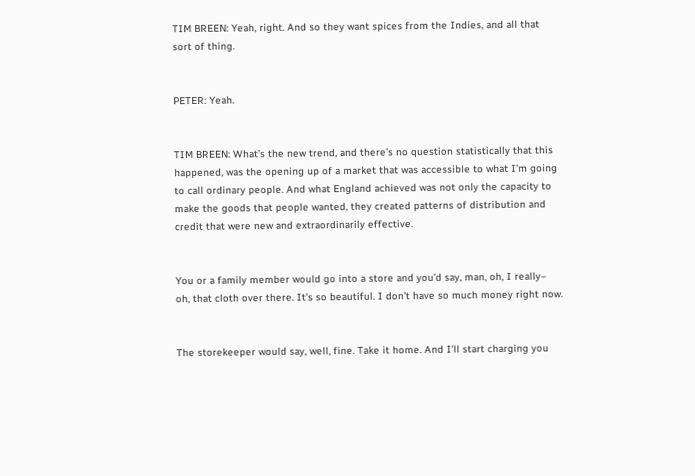TIM BREEN: Yeah, right. And so they want spices from the Indies, and all that sort of thing.


PETER: Yeah.


TIM BREEN: What’s the new trend, and there’s no question statistically that this happened, was the opening up of a market that was accessible to what I’m going to call ordinary people. And what England achieved was not only the capacity to make the goods that people wanted, they created patterns of distribution and credit that were new and extraordinarily effective.


You or a family member would go into a store and you’d say, man, oh, I really– oh, that cloth over there. It’s so beautiful. I don’t have so much money right now.


The storekeeper would say, well, fine. Take it home. And I’ll start charging you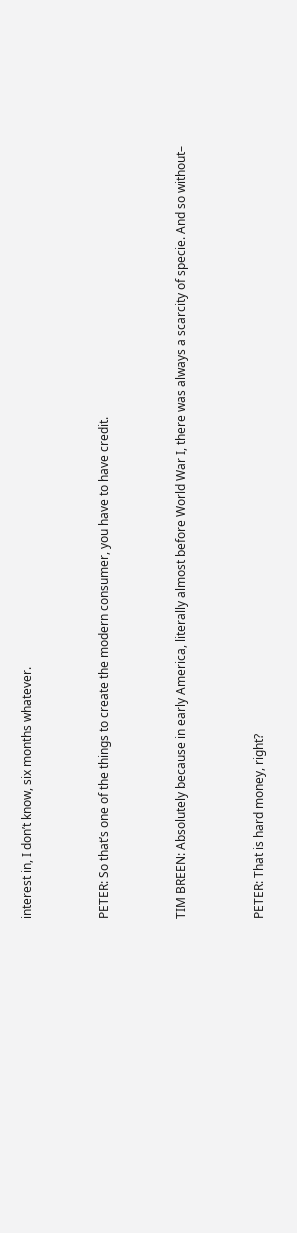interest in, I don’t know, six months whatever.


PETER: So that’s one of the things to create the modern consumer, you have to have credit.


TIM BREEN: Absolutely because in early America, literally almost before World War I, there was always a scarcity of specie. And so without–


PETER: That is hard money, right?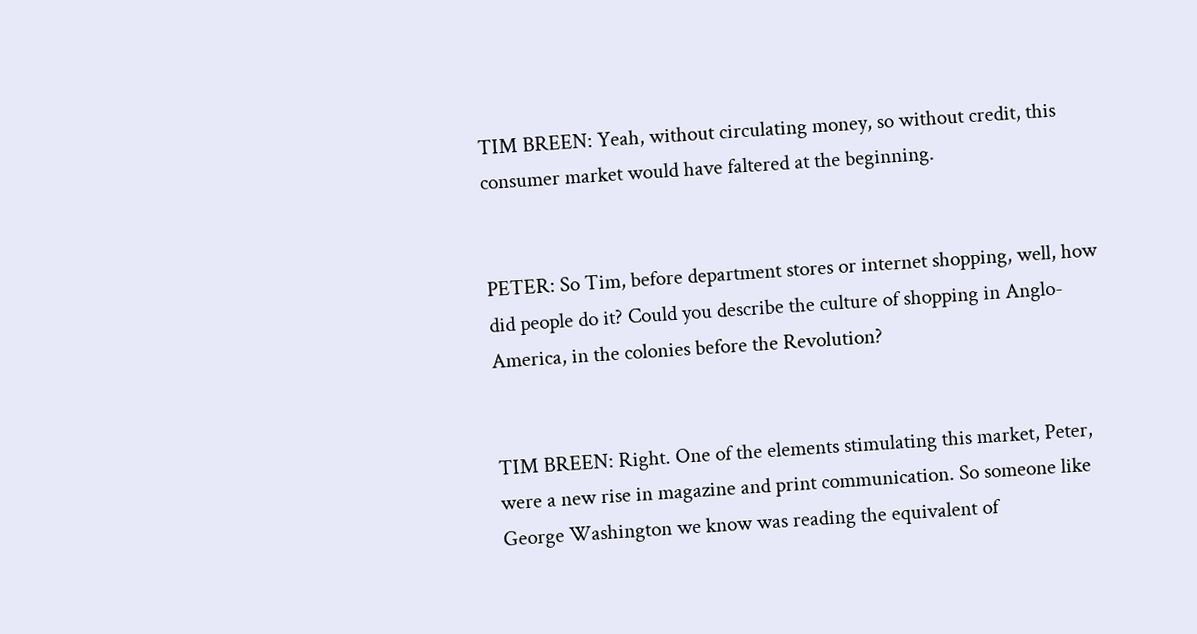TIM BREEN: Yeah, without circulating money, so without credit, this consumer market would have faltered at the beginning.


PETER: So Tim, before department stores or internet shopping, well, how did people do it? Could you describe the culture of shopping in Anglo-America, in the colonies before the Revolution?


TIM BREEN: Right. One of the elements stimulating this market, Peter, were a new rise in magazine and print communication. So someone like George Washington we know was reading the equivalent of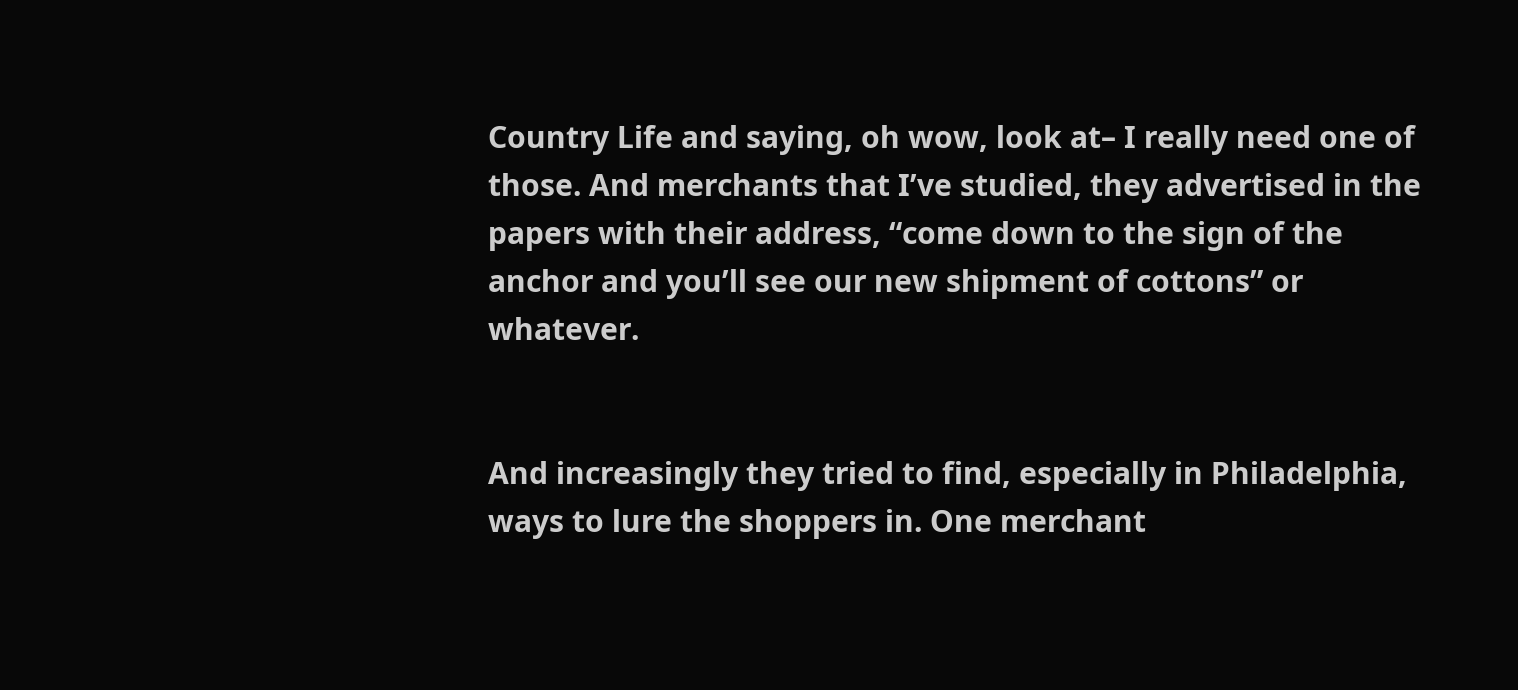Country Life and saying, oh wow, look at– I really need one of those. And merchants that I’ve studied, they advertised in the papers with their address, “come down to the sign of the anchor and you’ll see our new shipment of cottons” or whatever.


And increasingly they tried to find, especially in Philadelphia, ways to lure the shoppers in. One merchant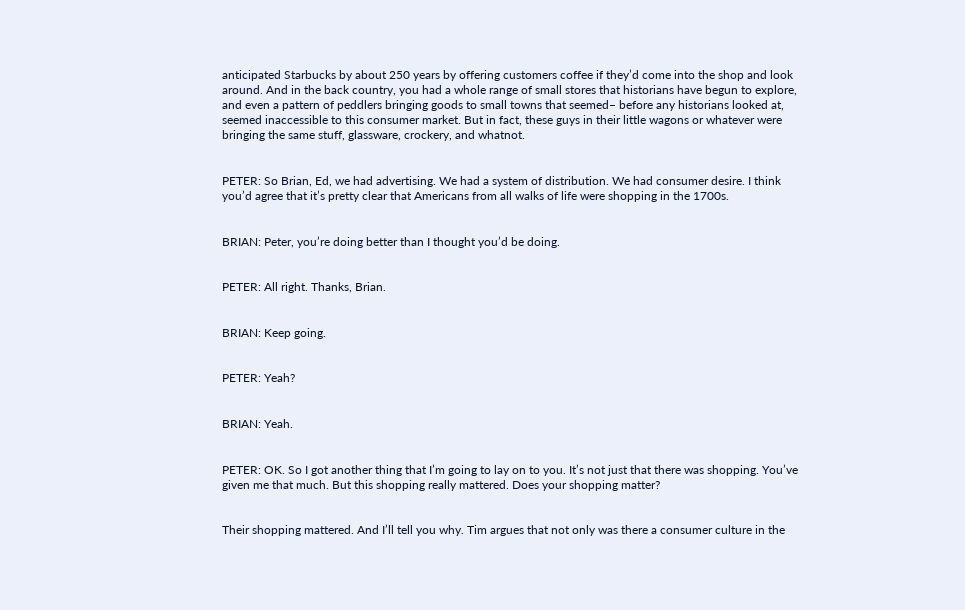anticipated Starbucks by about 250 years by offering customers coffee if they’d come into the shop and look around. And in the back country, you had a whole range of small stores that historians have begun to explore, and even a pattern of peddlers bringing goods to small towns that seemed– before any historians looked at, seemed inaccessible to this consumer market. But in fact, these guys in their little wagons or whatever were bringing the same stuff, glassware, crockery, and whatnot.


PETER: So Brian, Ed, we had advertising. We had a system of distribution. We had consumer desire. I think you’d agree that it’s pretty clear that Americans from all walks of life were shopping in the 1700s.


BRIAN: Peter, you’re doing better than I thought you’d be doing.


PETER: All right. Thanks, Brian.


BRIAN: Keep going.


PETER: Yeah?


BRIAN: Yeah.


PETER: OK. So I got another thing that I’m going to lay on to you. It’s not just that there was shopping. You’ve given me that much. But this shopping really mattered. Does your shopping matter?


Their shopping mattered. And I’ll tell you why. Tim argues that not only was there a consumer culture in the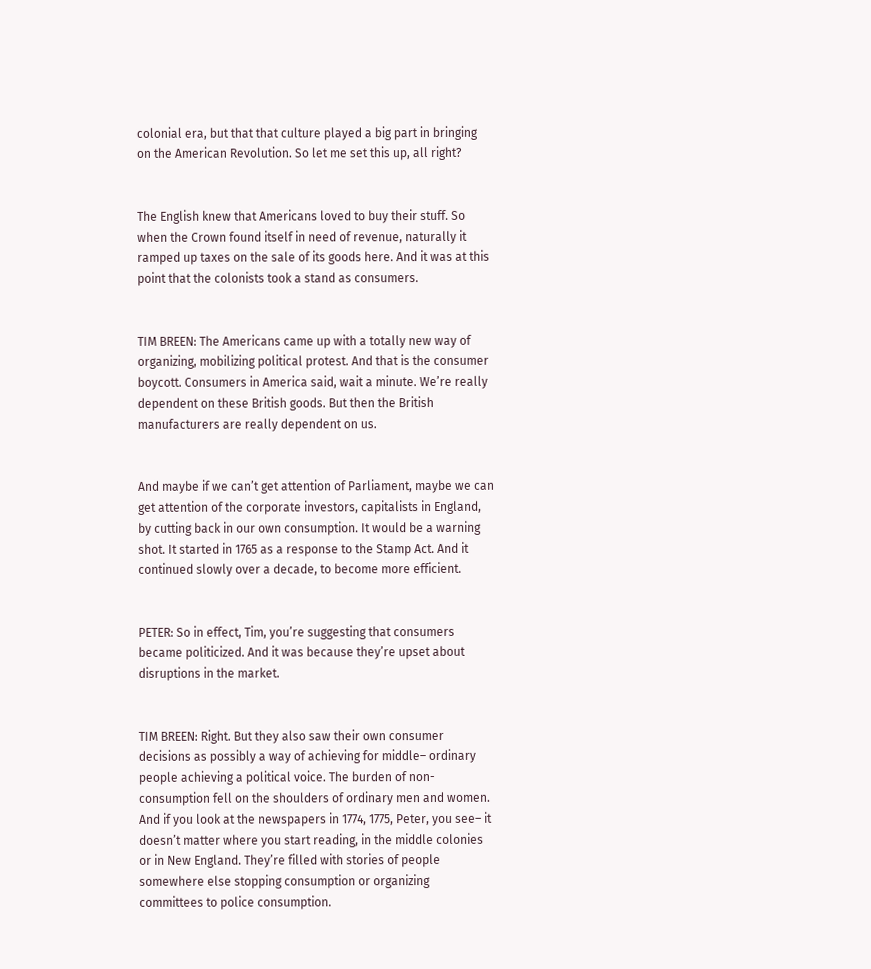colonial era, but that that culture played a big part in bringing on the American Revolution. So let me set this up, all right?


The English knew that Americans loved to buy their stuff. So when the Crown found itself in need of revenue, naturally it ramped up taxes on the sale of its goods here. And it was at this point that the colonists took a stand as consumers.


TIM BREEN: The Americans came up with a totally new way of organizing, mobilizing political protest. And that is the consumer boycott. Consumers in America said, wait a minute. We’re really dependent on these British goods. But then the British manufacturers are really dependent on us.


And maybe if we can’t get attention of Parliament, maybe we can get attention of the corporate investors, capitalists in England, by cutting back in our own consumption. It would be a warning shot. It started in 1765 as a response to the Stamp Act. And it continued slowly over a decade, to become more efficient.


PETER: So in effect, Tim, you’re suggesting that consumers became politicized. And it was because they’re upset about disruptions in the market.


TIM BREEN: Right. But they also saw their own consumer decisions as possibly a way of achieving for middle– ordinary people achieving a political voice. The burden of non-consumption fell on the shoulders of ordinary men and women. And if you look at the newspapers in 1774, 1775, Peter, you see– it doesn’t matter where you start reading, in the middle colonies or in New England. They’re filled with stories of people somewhere else stopping consumption or organizing committees to police consumption.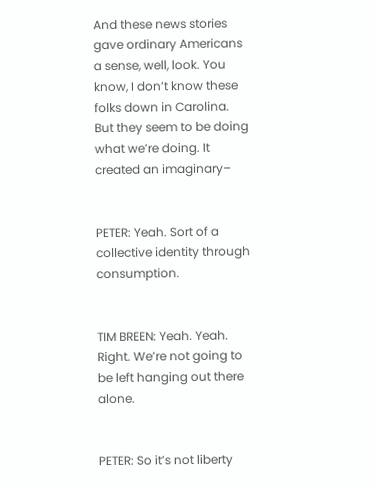And these news stories gave ordinary Americans a sense, well, look. You know, I don’t know these folks down in Carolina. But they seem to be doing what we’re doing. It created an imaginary–


PETER: Yeah. Sort of a collective identity through consumption.


TIM BREEN: Yeah. Yeah. Right. We’re not going to be left hanging out there alone.


PETER: So it’s not liberty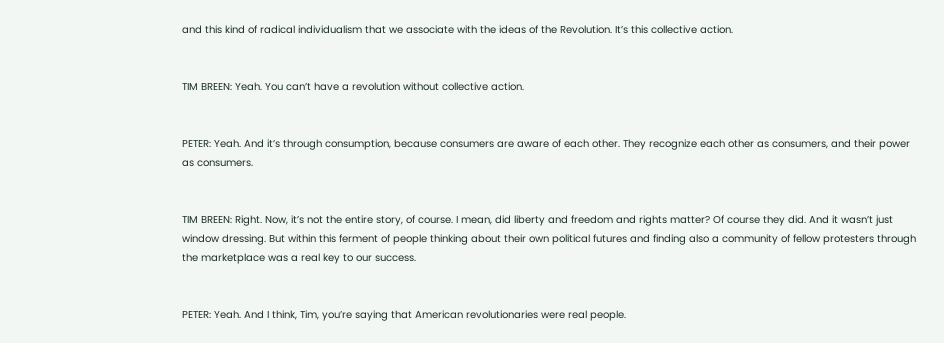and this kind of radical individualism that we associate with the ideas of the Revolution. It’s this collective action.


TIM BREEN: Yeah. You can’t have a revolution without collective action.


PETER: Yeah. And it’s through consumption, because consumers are aware of each other. They recognize each other as consumers, and their power as consumers.


TIM BREEN: Right. Now, it’s not the entire story, of course. I mean, did liberty and freedom and rights matter? Of course they did. And it wasn’t just window dressing. But within this ferment of people thinking about their own political futures and finding also a community of fellow protesters through the marketplace was a real key to our success.


PETER: Yeah. And I think, Tim, you’re saying that American revolutionaries were real people.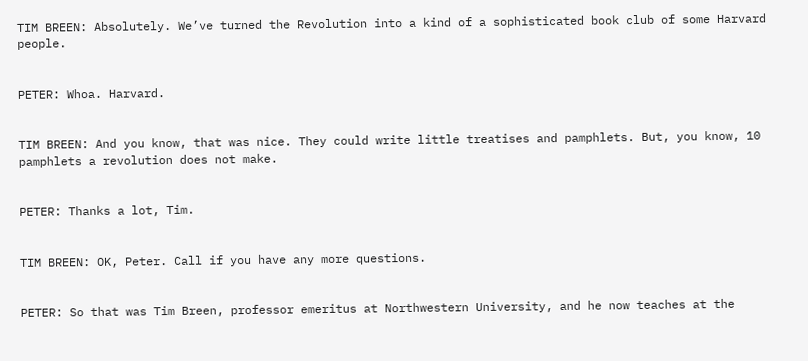TIM BREEN: Absolutely. We’ve turned the Revolution into a kind of a sophisticated book club of some Harvard people.


PETER: Whoa. Harvard.


TIM BREEN: And you know, that was nice. They could write little treatises and pamphlets. But, you know, 10 pamphlets a revolution does not make.


PETER: Thanks a lot, Tim.


TIM BREEN: OK, Peter. Call if you have any more questions.


PETER: So that was Tim Breen, professor emeritus at Northwestern University, and he now teaches at the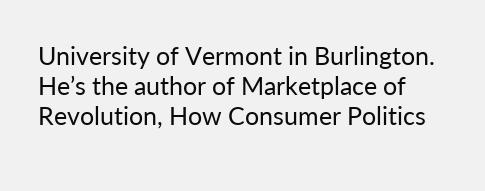University of Vermont in Burlington. He’s the author of Marketplace of Revolution, How Consumer Politics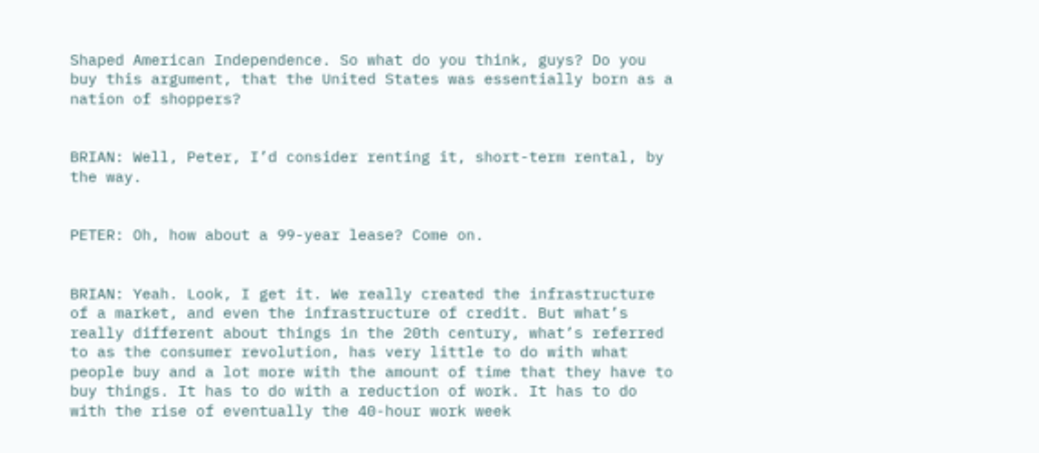Shaped American Independence. So what do you think, guys? Do you buy this argument, that the United States was essentially born as a nation of shoppers?


BRIAN: Well, Peter, I’d consider renting it, short-term rental, by the way.


PETER: Oh, how about a 99-year lease? Come on.


BRIAN: Yeah. Look, I get it. We really created the infrastructure of a market, and even the infrastructure of credit. But what’s really different about things in the 20th century, what’s referred to as the consumer revolution, has very little to do with what people buy and a lot more with the amount of time that they have to buy things. It has to do with a reduction of work. It has to do with the rise of eventually the 40-hour work week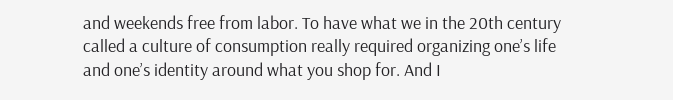and weekends free from labor. To have what we in the 20th century called a culture of consumption really required organizing one’s life and one’s identity around what you shop for. And I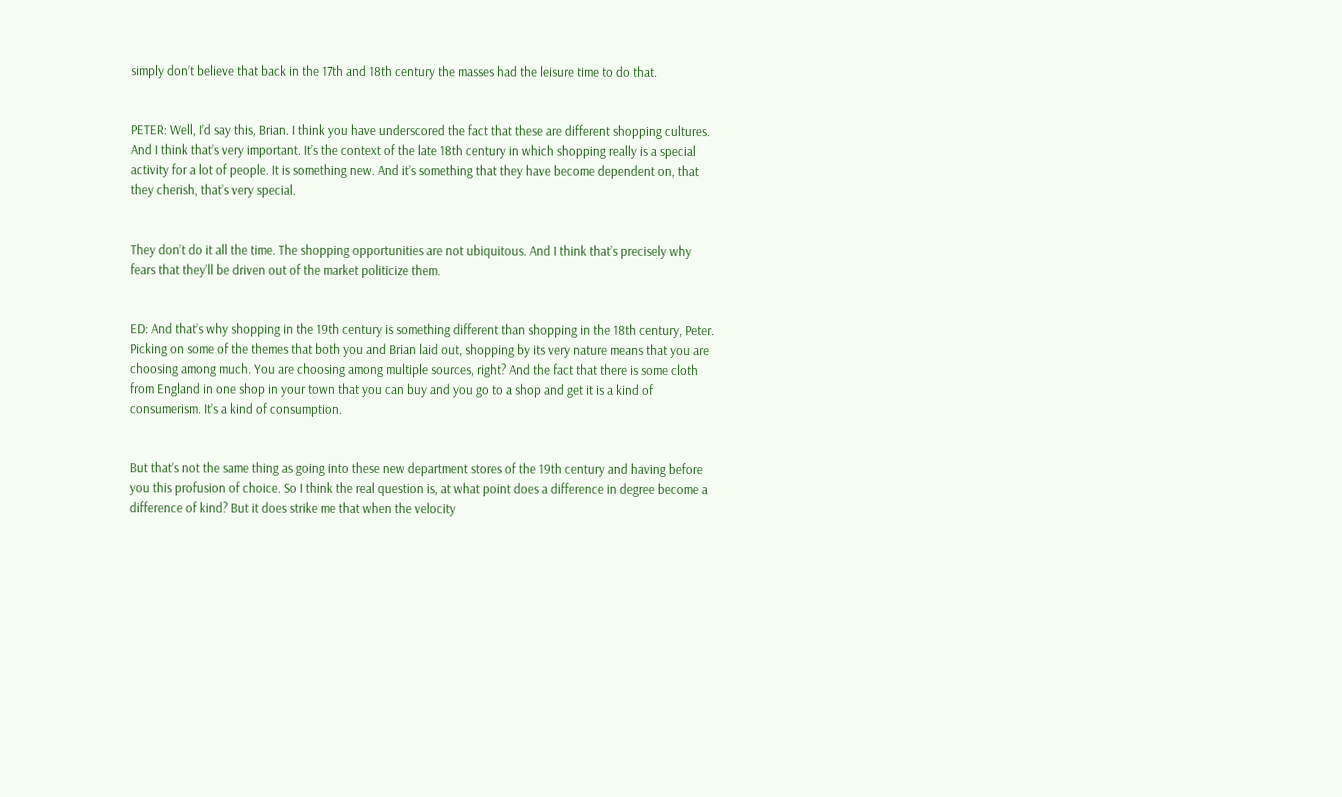simply don’t believe that back in the 17th and 18th century the masses had the leisure time to do that.


PETER: Well, I’d say this, Brian. I think you have underscored the fact that these are different shopping cultures. And I think that’s very important. It’s the context of the late 18th century in which shopping really is a special activity for a lot of people. It is something new. And it’s something that they have become dependent on, that they cherish, that’s very special.


They don’t do it all the time. The shopping opportunities are not ubiquitous. And I think that’s precisely why fears that they’ll be driven out of the market politicize them.


ED: And that’s why shopping in the 19th century is something different than shopping in the 18th century, Peter. Picking on some of the themes that both you and Brian laid out, shopping by its very nature means that you are choosing among much. You are choosing among multiple sources, right? And the fact that there is some cloth from England in one shop in your town that you can buy and you go to a shop and get it is a kind of consumerism. It’s a kind of consumption.


But that’s not the same thing as going into these new department stores of the 19th century and having before you this profusion of choice. So I think the real question is, at what point does a difference in degree become a difference of kind? But it does strike me that when the velocity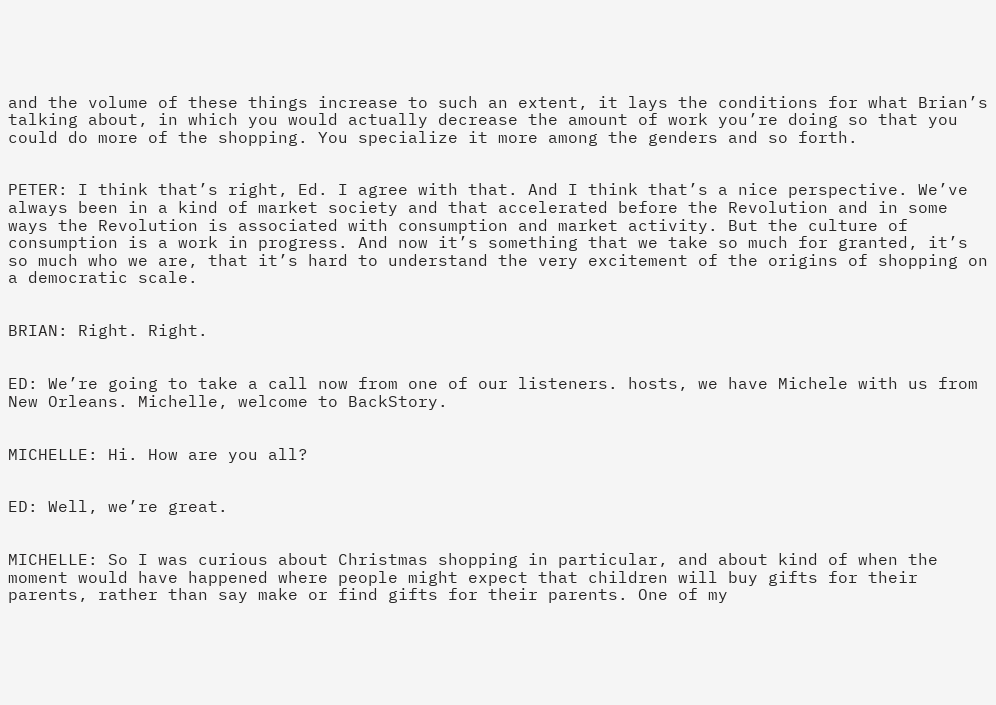and the volume of these things increase to such an extent, it lays the conditions for what Brian’s talking about, in which you would actually decrease the amount of work you’re doing so that you could do more of the shopping. You specialize it more among the genders and so forth.


PETER: I think that’s right, Ed. I agree with that. And I think that’s a nice perspective. We’ve always been in a kind of market society and that accelerated before the Revolution and in some ways the Revolution is associated with consumption and market activity. But the culture of consumption is a work in progress. And now it’s something that we take so much for granted, it’s so much who we are, that it’s hard to understand the very excitement of the origins of shopping on a democratic scale.


BRIAN: Right. Right.


ED: We’re going to take a call now from one of our listeners. hosts, we have Michele with us from New Orleans. Michelle, welcome to BackStory.


MICHELLE: Hi. How are you all?


ED: Well, we’re great.


MICHELLE: So I was curious about Christmas shopping in particular, and about kind of when the moment would have happened where people might expect that children will buy gifts for their parents, rather than say make or find gifts for their parents. One of my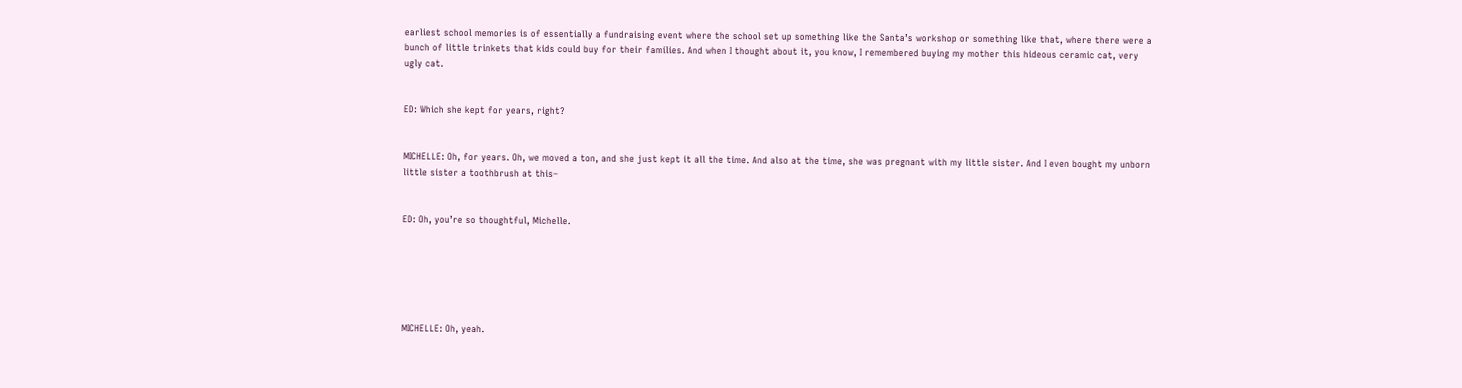earliest school memories is of essentially a fundraising event where the school set up something like the Santa’s workshop or something like that, where there were a bunch of little trinkets that kids could buy for their families. And when I thought about it, you know, I remembered buying my mother this hideous ceramic cat, very ugly cat.


ED: Which she kept for years, right?


MICHELLE: Oh, for years. Oh, we moved a ton, and she just kept it all the time. And also at the time, she was pregnant with my little sister. And I even bought my unborn little sister a toothbrush at this–


ED: Oh, you’re so thoughtful, Michelle.






MICHELLE: Oh, yeah.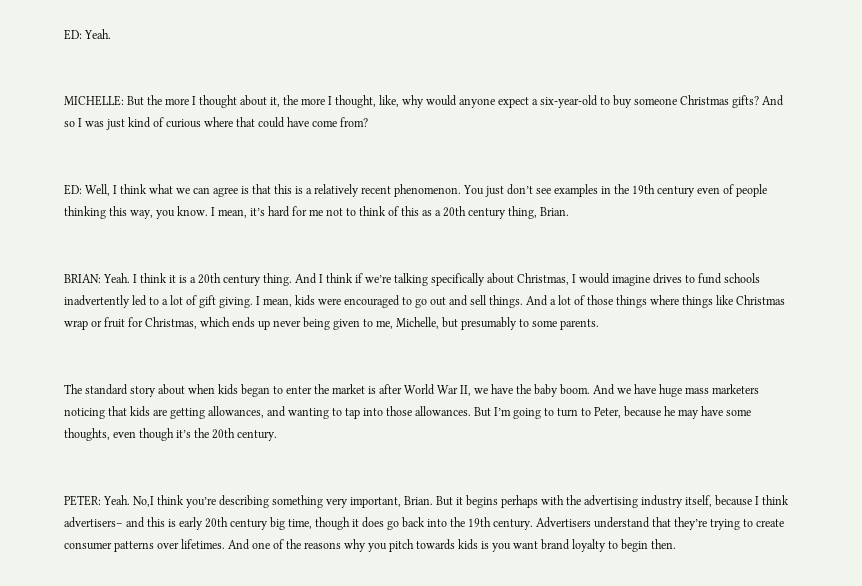ED: Yeah.


MICHELLE: But the more I thought about it, the more I thought, like, why would anyone expect a six-year-old to buy someone Christmas gifts? And so I was just kind of curious where that could have come from?


ED: Well, I think what we can agree is that this is a relatively recent phenomenon. You just don’t see examples in the 19th century even of people thinking this way, you know. I mean, it’s hard for me not to think of this as a 20th century thing, Brian.


BRIAN: Yeah. I think it is a 20th century thing. And I think if we’re talking specifically about Christmas, I would imagine drives to fund schools inadvertently led to a lot of gift giving. I mean, kids were encouraged to go out and sell things. And a lot of those things where things like Christmas wrap or fruit for Christmas, which ends up never being given to me, Michelle, but presumably to some parents.


The standard story about when kids began to enter the market is after World War II, we have the baby boom. And we have huge mass marketers noticing that kids are getting allowances, and wanting to tap into those allowances. But I’m going to turn to Peter, because he may have some thoughts, even though it’s the 20th century.


PETER: Yeah. No,I think you’re describing something very important, Brian. But it begins perhaps with the advertising industry itself, because I think advertisers– and this is early 20th century big time, though it does go back into the 19th century. Advertisers understand that they’re trying to create consumer patterns over lifetimes. And one of the reasons why you pitch towards kids is you want brand loyalty to begin then.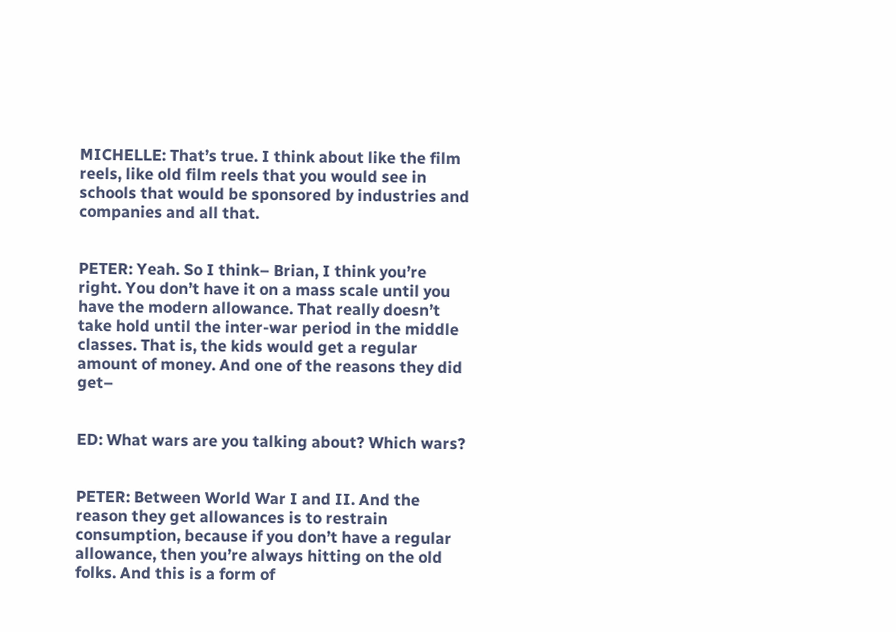MICHELLE: That’s true. I think about like the film reels, like old film reels that you would see in schools that would be sponsored by industries and companies and all that.


PETER: Yeah. So I think– Brian, I think you’re right. You don’t have it on a mass scale until you have the modern allowance. That really doesn’t take hold until the inter-war period in the middle classes. That is, the kids would get a regular amount of money. And one of the reasons they did get–


ED: What wars are you talking about? Which wars?


PETER: Between World War I and II. And the reason they get allowances is to restrain consumption, because if you don’t have a regular allowance, then you’re always hitting on the old folks. And this is a form of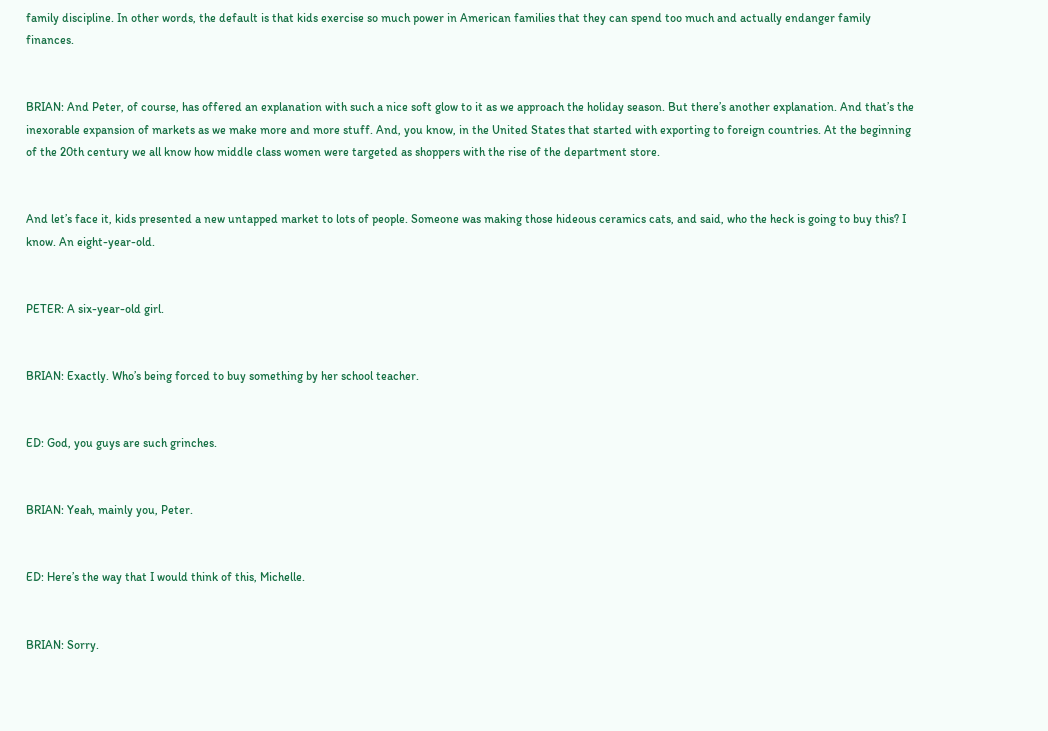family discipline. In other words, the default is that kids exercise so much power in American families that they can spend too much and actually endanger family finances.


BRIAN: And Peter, of course, has offered an explanation with such a nice soft glow to it as we approach the holiday season. But there’s another explanation. And that’s the inexorable expansion of markets as we make more and more stuff. And, you know, in the United States that started with exporting to foreign countries. At the beginning of the 20th century we all know how middle class women were targeted as shoppers with the rise of the department store.


And let’s face it, kids presented a new untapped market to lots of people. Someone was making those hideous ceramics cats, and said, who the heck is going to buy this? I know. An eight-year-old.


PETER: A six-year-old girl.


BRIAN: Exactly. Who’s being forced to buy something by her school teacher.


ED: God, you guys are such grinches.


BRIAN: Yeah, mainly you, Peter.


ED: Here’s the way that I would think of this, Michelle.


BRIAN: Sorry.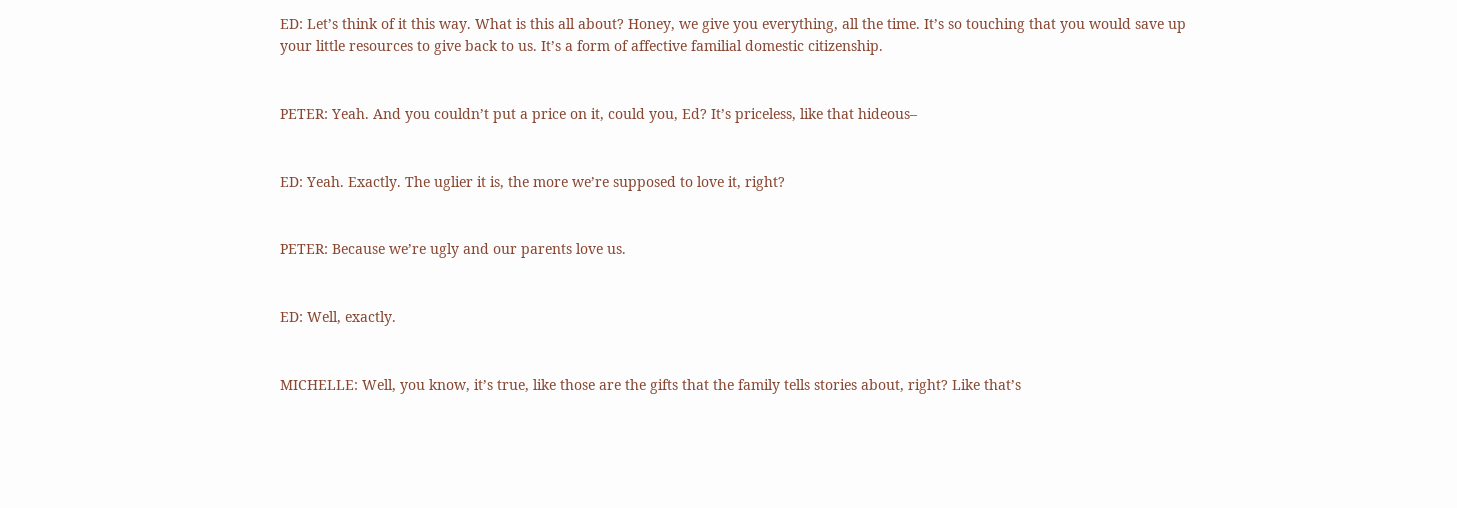ED: Let’s think of it this way. What is this all about? Honey, we give you everything, all the time. It’s so touching that you would save up your little resources to give back to us. It’s a form of affective familial domestic citizenship.


PETER: Yeah. And you couldn’t put a price on it, could you, Ed? It’s priceless, like that hideous–


ED: Yeah. Exactly. The uglier it is, the more we’re supposed to love it, right?


PETER: Because we’re ugly and our parents love us.


ED: Well, exactly.


MICHELLE: Well, you know, it’s true, like those are the gifts that the family tells stories about, right? Like that’s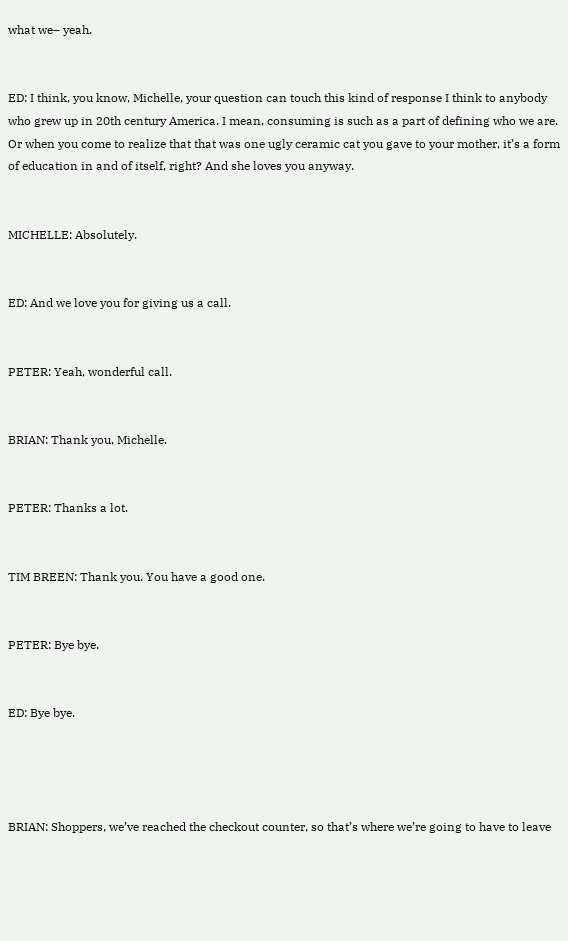what we– yeah.


ED: I think, you know, Michelle, your question can touch this kind of response I think to anybody who grew up in 20th century America. I mean, consuming is such as a part of defining who we are. Or when you come to realize that that was one ugly ceramic cat you gave to your mother, it’s a form of education in and of itself, right? And she loves you anyway.


MICHELLE: Absolutely.


ED: And we love you for giving us a call.


PETER: Yeah, wonderful call.


BRIAN: Thank you, Michelle.


PETER: Thanks a lot.


TIM BREEN: Thank you. You have a good one.


PETER: Bye bye.


ED: Bye bye.




BRIAN: Shoppers, we’ve reached the checkout counter, so that’s where we’re going to have to leave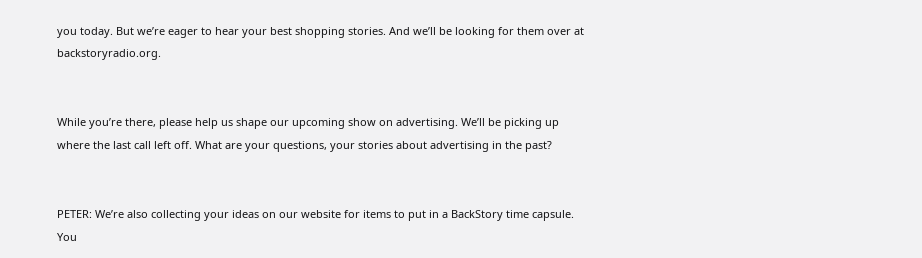you today. But we’re eager to hear your best shopping stories. And we’ll be looking for them over at backstoryradio.org.


While you’re there, please help us shape our upcoming show on advertising. We’ll be picking up where the last call left off. What are your questions, your stories about advertising in the past?


PETER: We’re also collecting your ideas on our website for items to put in a BackStory time capsule. You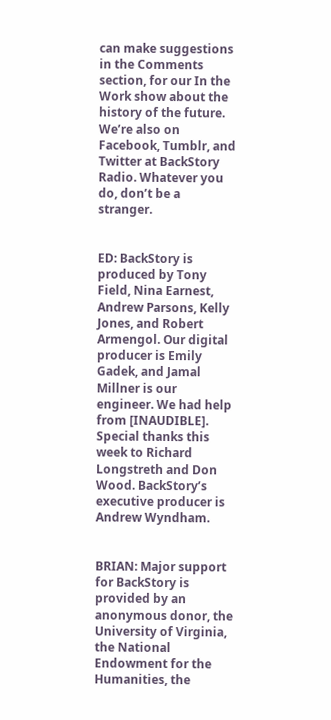can make suggestions in the Comments section, for our In the Work show about the history of the future. We’re also on Facebook, Tumblr, and Twitter at BackStory Radio. Whatever you do, don’t be a stranger.


ED: BackStory is produced by Tony Field, Nina Earnest, Andrew Parsons, Kelly Jones, and Robert Armengol. Our digital producer is Emily Gadek, and Jamal Millner is our engineer. We had help from [INAUDIBLE]. Special thanks this week to Richard Longstreth and Don Wood. BackStory’s executive producer is Andrew Wyndham.


BRIAN: Major support for BackStory is provided by an anonymous donor, the University of Virginia, the National Endowment for the Humanities, the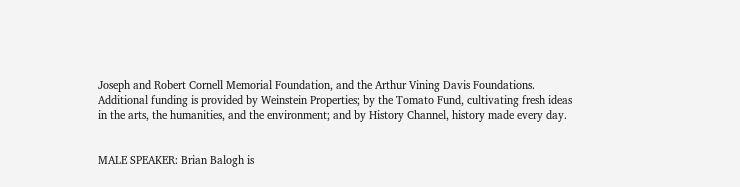Joseph and Robert Cornell Memorial Foundation, and the Arthur Vining Davis Foundations. Additional funding is provided by Weinstein Properties; by the Tomato Fund, cultivating fresh ideas in the arts, the humanities, and the environment; and by History Channel, history made every day.


MALE SPEAKER: Brian Balogh is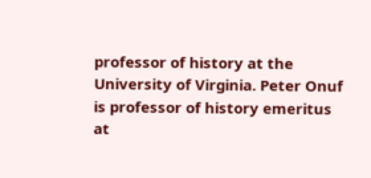professor of history at the University of Virginia. Peter Onuf is professor of history emeritus at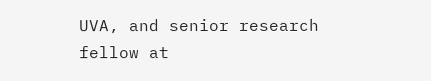UVA, and senior research fellow at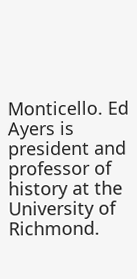Monticello. Ed Ayers is president and professor of history at the University of Richmond.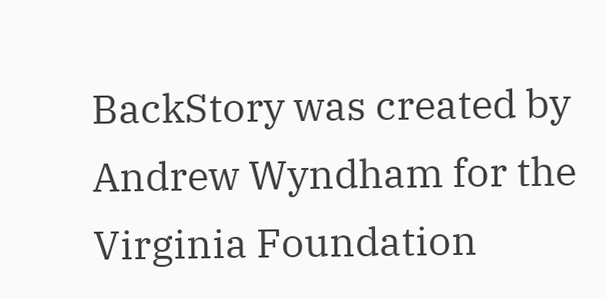BackStory was created by Andrew Wyndham for the Virginia Foundation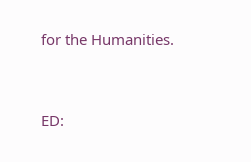for the Humanities.


ED: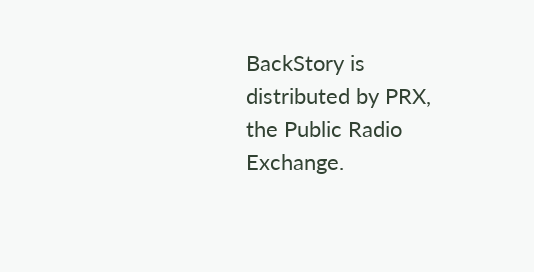BackStory is distributed by PRX, the Public Radio Exchange.